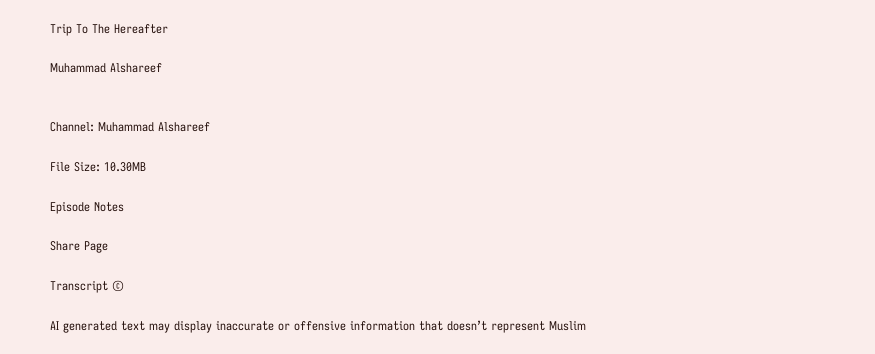Trip To The Hereafter

Muhammad Alshareef


Channel: Muhammad Alshareef

File Size: 10.30MB

Episode Notes

Share Page

Transcript ©

AI generated text may display inaccurate or offensive information that doesn’t represent Muslim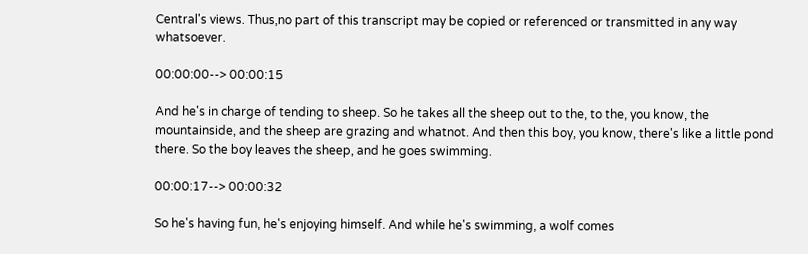Central's views. Thus,no part of this transcript may be copied or referenced or transmitted in any way whatsoever.

00:00:00--> 00:00:15

And he's in charge of tending to sheep. So he takes all the sheep out to the, to the, you know, the mountainside, and the sheep are grazing and whatnot. And then this boy, you know, there's like a little pond there. So the boy leaves the sheep, and he goes swimming.

00:00:17--> 00:00:32

So he's having fun, he's enjoying himself. And while he's swimming, a wolf comes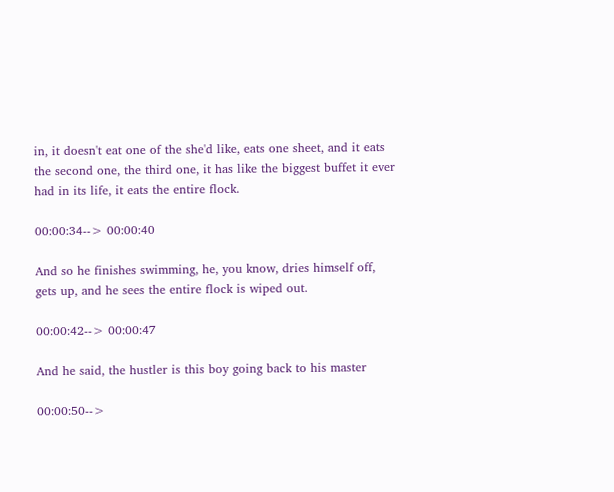in, it doesn't eat one of the she'd like, eats one sheet, and it eats the second one, the third one, it has like the biggest buffet it ever had in its life, it eats the entire flock.

00:00:34--> 00:00:40

And so he finishes swimming, he, you know, dries himself off, gets up, and he sees the entire flock is wiped out.

00:00:42--> 00:00:47

And he said, the hustler is this boy going back to his master

00:00:50-->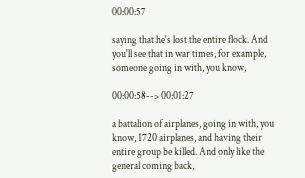00:00:57

saying that he's lost the entire flock. And you'll see that in war times, for example, someone going in with, you know,

00:00:58--> 00:01:27

a battalion of airplanes, going in with, you know, 1720 airplanes, and having their entire group be killed. And only like the general coming back,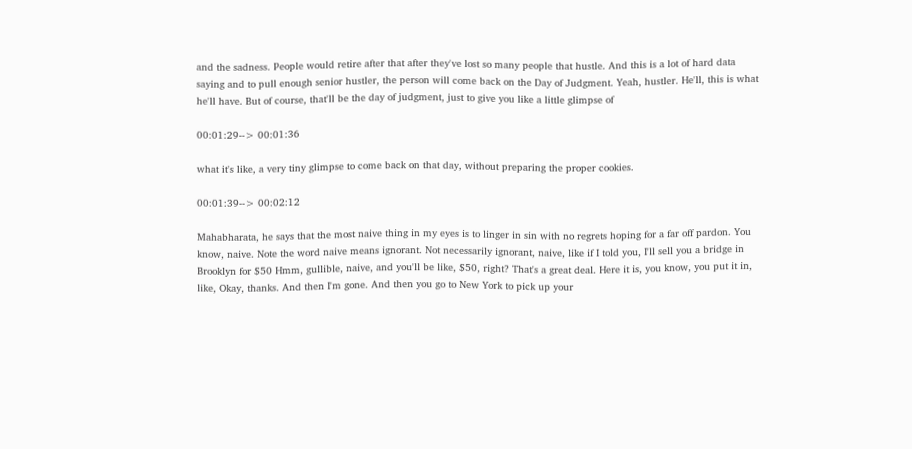and the sadness. People would retire after that after they've lost so many people that hustle. And this is a lot of hard data saying and to pull enough senior hustler, the person will come back on the Day of Judgment. Yeah, hustler. He'll, this is what he'll have. But of course, that'll be the day of judgment, just to give you like a little glimpse of

00:01:29--> 00:01:36

what it's like, a very tiny glimpse to come back on that day, without preparing the proper cookies.

00:01:39--> 00:02:12

Mahabharata, he says that the most naive thing in my eyes is to linger in sin with no regrets hoping for a far off pardon. You know, naive. Note the word naive means ignorant. Not necessarily ignorant, naive, like if I told you, I'll sell you a bridge in Brooklyn for $50 Hmm, gullible, naive, and you'll be like, $50, right? That's a great deal. Here it is, you know, you put it in, like, Okay, thanks. And then I'm gone. And then you go to New York to pick up your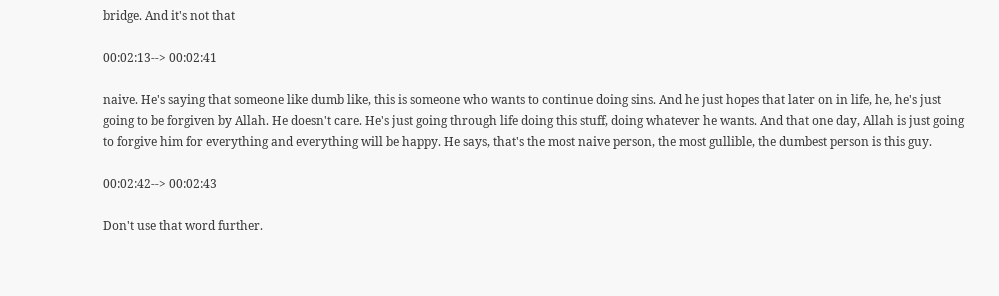bridge. And it's not that

00:02:13--> 00:02:41

naive. He's saying that someone like dumb like, this is someone who wants to continue doing sins. And he just hopes that later on in life, he, he's just going to be forgiven by Allah. He doesn't care. He's just going through life doing this stuff, doing whatever he wants. And that one day, Allah is just going to forgive him for everything and everything will be happy. He says, that's the most naive person, the most gullible, the dumbest person is this guy.

00:02:42--> 00:02:43

Don't use that word further.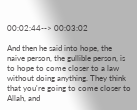00:02:44--> 00:03:02

And then he said into hope, the naive person, the gullible person, is to hope to come closer to a law without doing anything. They think that you're going to come closer to Allah, and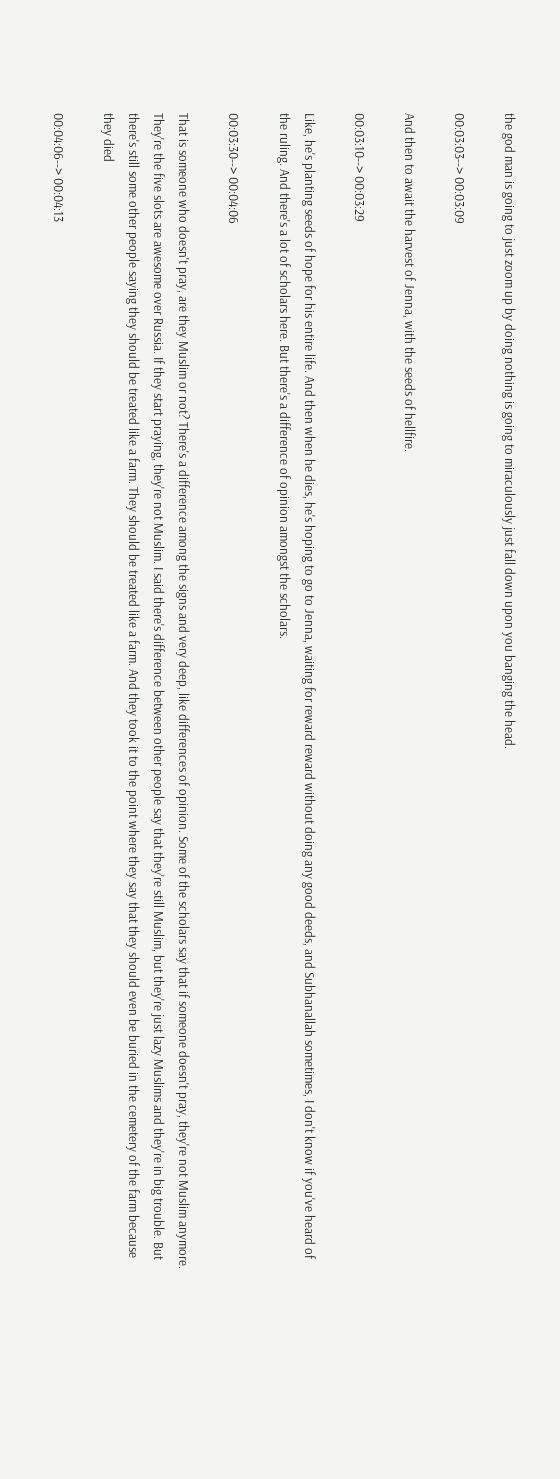the god man is going to just zoom up by doing nothing is going to miraculously just fall down upon you banging the head.

00:03:03--> 00:03:09

And then to await the harvest of Jenna, with the seeds of hellfire.

00:03:10--> 00:03:29

Like, he's planting seeds of hope for his entire life. And then when he dies, he's hoping to go to Jenna, waiting for reward reward without doing any good deeds, and Subhanallah sometimes, I don't know if you've heard of the ruling. And there's a lot of scholars here. But there's a difference of opinion amongst the scholars.

00:03:30--> 00:04:06

That is someone who doesn't pray, are they Muslim or not? There's a difference among the signs and very deep, like differences of opinion. Some of the scholars say that if someone doesn't pray, they're not Muslim anymore. They're the five slots are awesome over Russia. If they start praying, they're not Muslim. I said there's difference between other people say that they're still Muslim, but they're just lazy Muslims and they're in big trouble. But there's still some other people saying they should be treated like a farm. They should be treated like a farm. And they took it to the point where they say that they should even be buried in the cemetery of the farm because they died

00:04:06--> 00:04:13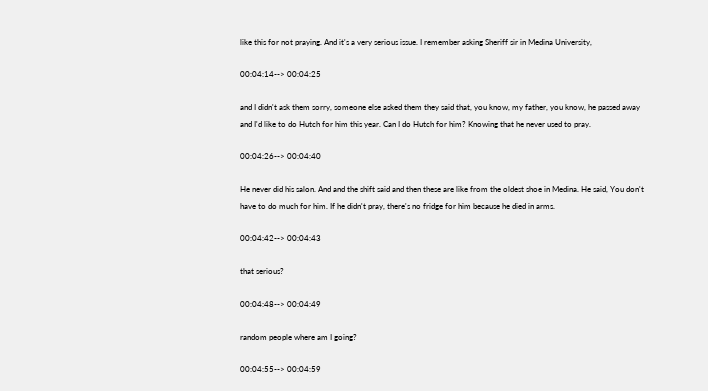like this for not praying. And it's a very serious issue. I remember asking Sheriff sir in Medina University,

00:04:14--> 00:04:25

and I didn't ask them sorry, someone else asked them they said that, you know, my father, you know, he passed away and I'd like to do Hutch for him this year. Can I do Hutch for him? Knowing that he never used to pray.

00:04:26--> 00:04:40

He never did his salon. And and the shift said and then these are like from the oldest shoe in Medina. He said, You don't have to do much for him. If he didn't pray, there's no fridge for him because he died in arms.

00:04:42--> 00:04:43

that serious?

00:04:48--> 00:04:49

random people where am I going?

00:04:55--> 00:04:59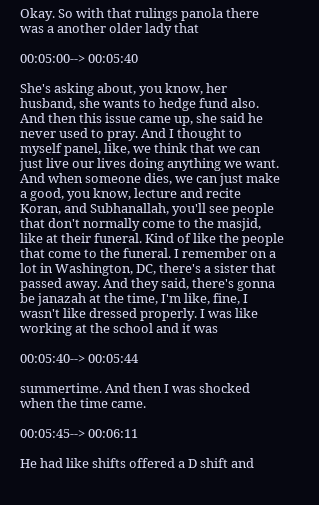Okay. So with that rulings panola there was a another older lady that

00:05:00--> 00:05:40

She's asking about, you know, her husband, she wants to hedge fund also. And then this issue came up, she said he never used to pray. And I thought to myself panel, like, we think that we can just live our lives doing anything we want. And when someone dies, we can just make a good, you know, lecture and recite Koran, and Subhanallah, you'll see people that don't normally come to the masjid, like at their funeral. Kind of like the people that come to the funeral. I remember on a lot in Washington, DC, there's a sister that passed away. And they said, there's gonna be janazah at the time, I'm like, fine, I wasn't like dressed properly. I was like working at the school and it was

00:05:40--> 00:05:44

summertime. And then I was shocked when the time came.

00:05:45--> 00:06:11

He had like shifts offered a D shift and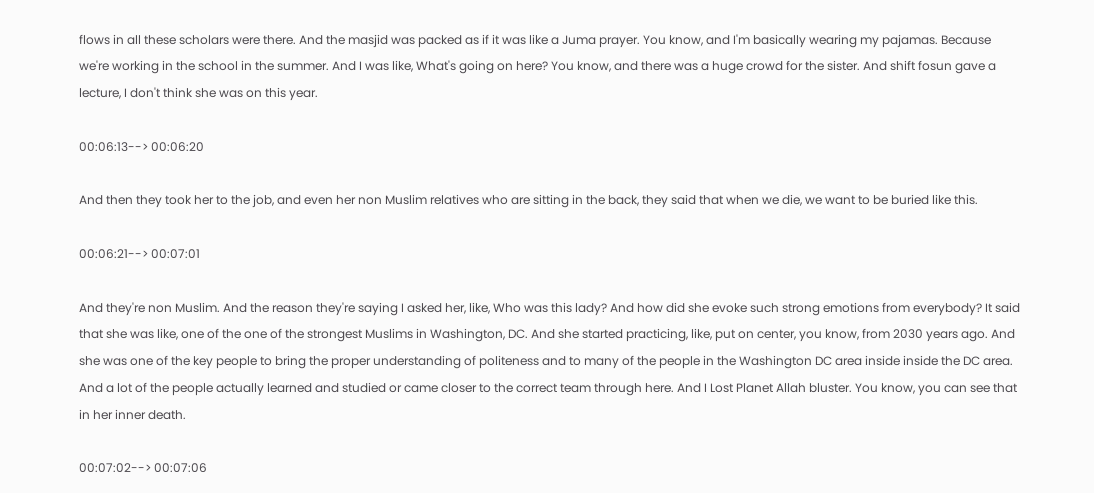flows in all these scholars were there. And the masjid was packed as if it was like a Juma prayer. You know, and I'm basically wearing my pajamas. Because we're working in the school in the summer. And I was like, What's going on here? You know, and there was a huge crowd for the sister. And shift fosun gave a lecture, I don't think she was on this year.

00:06:13--> 00:06:20

And then they took her to the job, and even her non Muslim relatives who are sitting in the back, they said that when we die, we want to be buried like this.

00:06:21--> 00:07:01

And they're non Muslim. And the reason they're saying I asked her, like, Who was this lady? And how did she evoke such strong emotions from everybody? It said that she was like, one of the one of the strongest Muslims in Washington, DC. And she started practicing, like, put on center, you know, from 2030 years ago. And she was one of the key people to bring the proper understanding of politeness and to many of the people in the Washington DC area inside inside the DC area. And a lot of the people actually learned and studied or came closer to the correct team through here. And I Lost Planet Allah bluster. You know, you can see that in her inner death.

00:07:02--> 00:07:06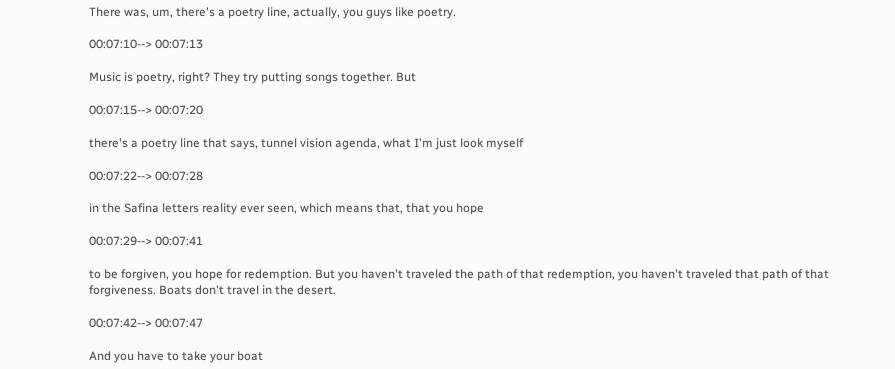There was, um, there's a poetry line, actually, you guys like poetry.

00:07:10--> 00:07:13

Music is poetry, right? They try putting songs together. But

00:07:15--> 00:07:20

there's a poetry line that says, tunnel vision agenda, what I'm just look myself

00:07:22--> 00:07:28

in the Safina letters reality ever seen, which means that, that you hope

00:07:29--> 00:07:41

to be forgiven, you hope for redemption. But you haven't traveled the path of that redemption, you haven't traveled that path of that forgiveness. Boats don't travel in the desert.

00:07:42--> 00:07:47

And you have to take your boat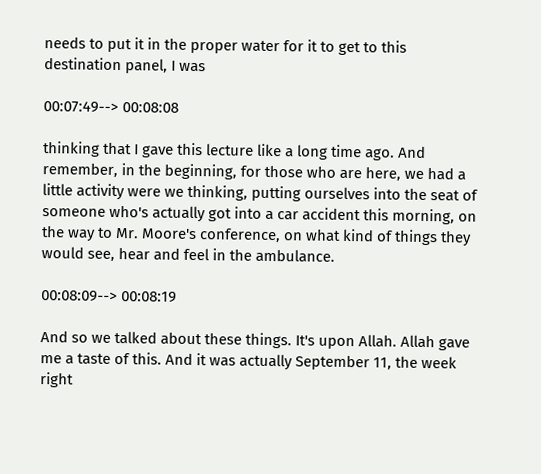needs to put it in the proper water for it to get to this destination panel, I was

00:07:49--> 00:08:08

thinking that I gave this lecture like a long time ago. And remember, in the beginning, for those who are here, we had a little activity were we thinking, putting ourselves into the seat of someone who's actually got into a car accident this morning, on the way to Mr. Moore's conference, on what kind of things they would see, hear and feel in the ambulance.

00:08:09--> 00:08:19

And so we talked about these things. It's upon Allah. Allah gave me a taste of this. And it was actually September 11, the week right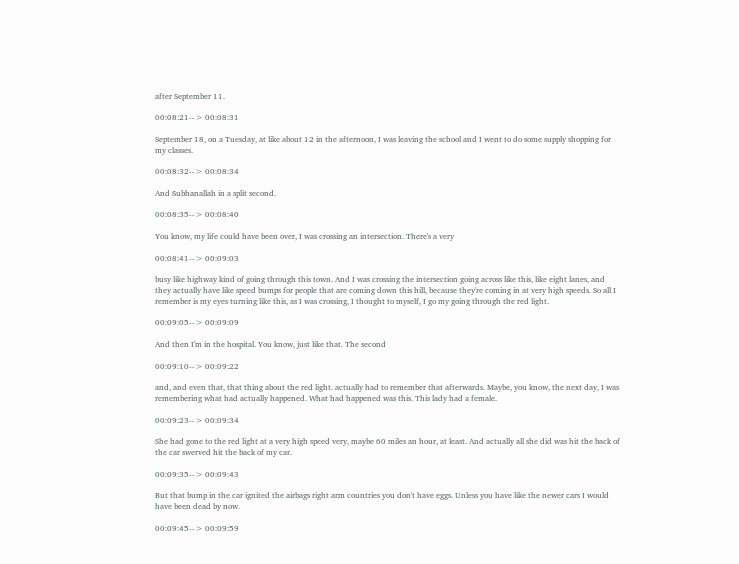after September 11.

00:08:21--> 00:08:31

September 18, on a Tuesday, at like about 12 in the afternoon, I was leaving the school and I went to do some supply shopping for my classes.

00:08:32--> 00:08:34

And Subhanallah in a split second.

00:08:35--> 00:08:40

You know, my life could have been over, I was crossing an intersection. There's a very

00:08:41--> 00:09:03

busy like highway kind of going through this town. And I was crossing the intersection going across like this, like eight lanes, and they actually have like speed bumps for people that are coming down this hill, because they're coming in at very high speeds. So all I remember is my eyes turning like this, as I was crossing, I thought to myself, I go my going through the red light.

00:09:05--> 00:09:09

And then I'm in the hospital. You know, just like that. The second

00:09:10--> 00:09:22

and, and even that, that thing about the red light. actually had to remember that afterwards. Maybe, you know, the next day, I was remembering what had actually happened. What had happened was this. This lady had a female.

00:09:23--> 00:09:34

She had gone to the red light at a very high speed very, maybe 60 miles an hour, at least. And actually all she did was hit the back of the car swerved hit the back of my car.

00:09:35--> 00:09:43

But that bump in the car ignited the airbags right arm countries you don't have eggs. Unless you have like the newer cars I would have been dead by now.

00:09:45--> 00:09:59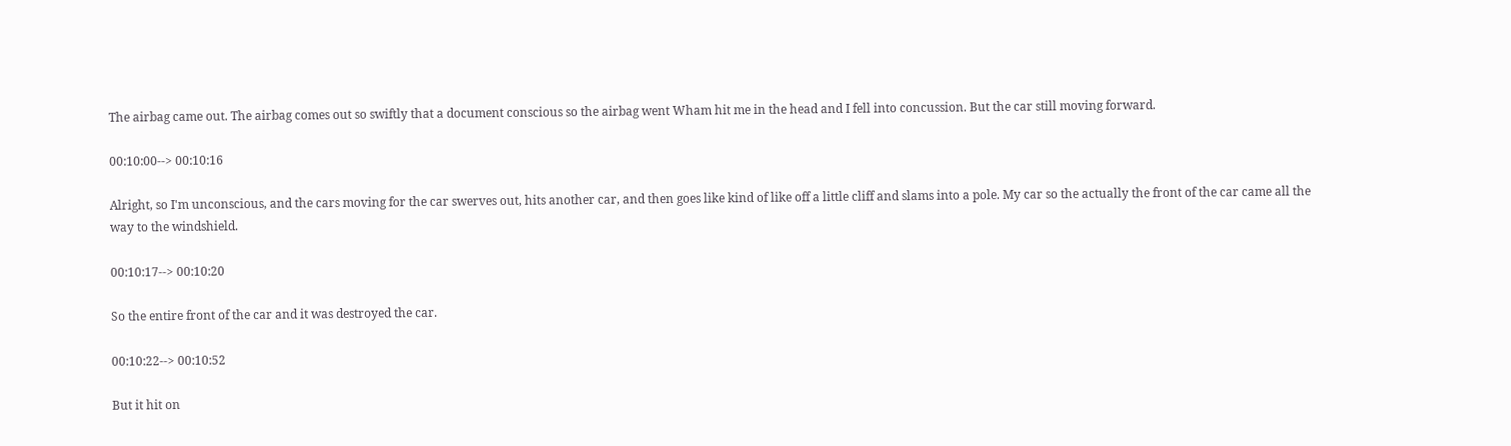The airbag came out. The airbag comes out so swiftly that a document conscious so the airbag went Wham hit me in the head and I fell into concussion. But the car still moving forward.

00:10:00--> 00:10:16

Alright, so I'm unconscious, and the cars moving for the car swerves out, hits another car, and then goes like kind of like off a little cliff and slams into a pole. My car so the actually the front of the car came all the way to the windshield.

00:10:17--> 00:10:20

So the entire front of the car and it was destroyed the car.

00:10:22--> 00:10:52

But it hit on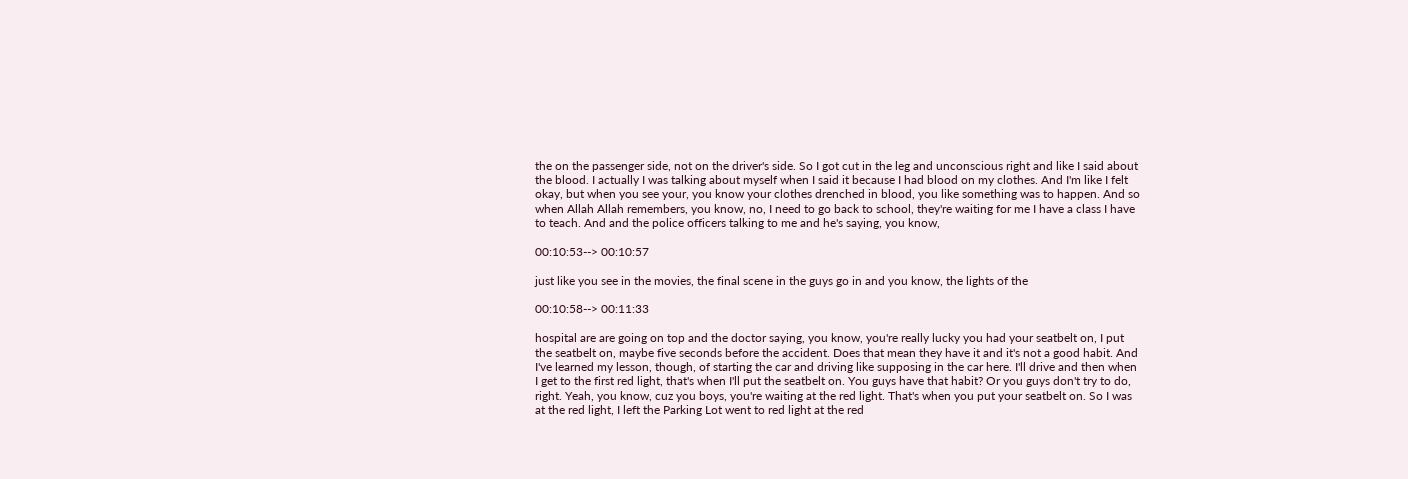the on the passenger side, not on the driver's side. So I got cut in the leg and unconscious right and like I said about the blood. I actually I was talking about myself when I said it because I had blood on my clothes. And I'm like I felt okay, but when you see your, you know your clothes drenched in blood, you like something was to happen. And so when Allah Allah remembers, you know, no, I need to go back to school, they're waiting for me I have a class I have to teach. And and the police officers talking to me and he's saying, you know,

00:10:53--> 00:10:57

just like you see in the movies, the final scene in the guys go in and you know, the lights of the

00:10:58--> 00:11:33

hospital are are going on top and the doctor saying, you know, you're really lucky you had your seatbelt on, I put the seatbelt on, maybe five seconds before the accident. Does that mean they have it and it's not a good habit. And I've learned my lesson, though, of starting the car and driving like supposing in the car here. I'll drive and then when I get to the first red light, that's when I'll put the seatbelt on. You guys have that habit? Or you guys don't try to do, right. Yeah, you know, cuz you boys, you're waiting at the red light. That's when you put your seatbelt on. So I was at the red light, I left the Parking Lot went to red light at the red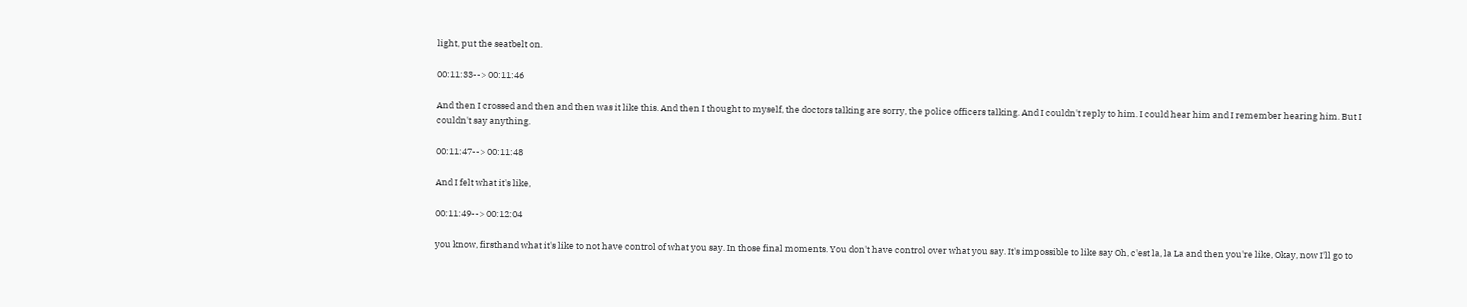light, put the seatbelt on.

00:11:33--> 00:11:46

And then I crossed and then and then was it like this. And then I thought to myself, the doctors talking are sorry, the police officers talking. And I couldn't reply to him. I could hear him and I remember hearing him. But I couldn't say anything.

00:11:47--> 00:11:48

And I felt what it's like,

00:11:49--> 00:12:04

you know, firsthand what it's like to not have control of what you say. In those final moments. You don't have control over what you say. It's impossible to like say Oh, c'est la, la La and then you're like, Okay, now I'll go to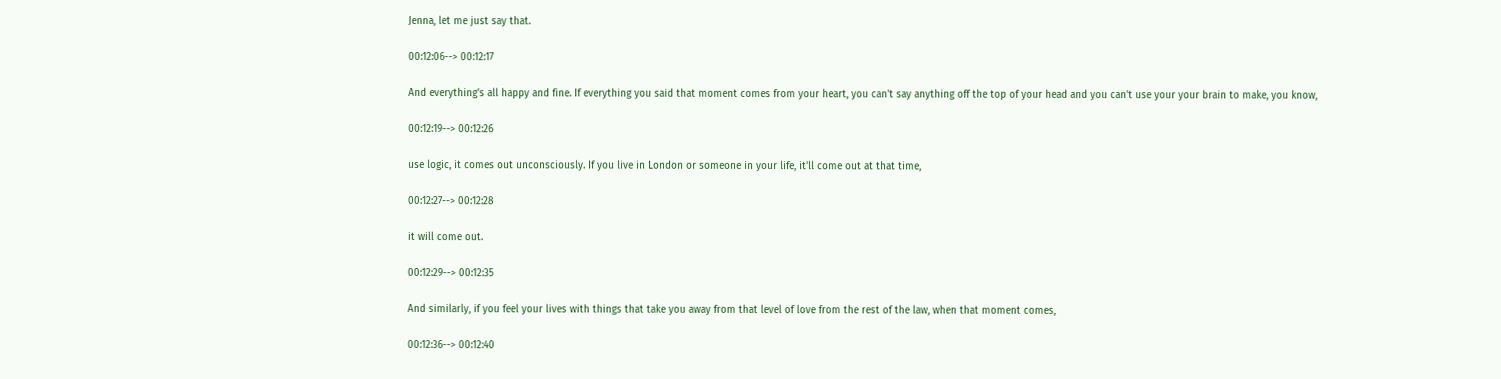Jenna, let me just say that.

00:12:06--> 00:12:17

And everything's all happy and fine. If everything you said that moment comes from your heart, you can't say anything off the top of your head and you can't use your your brain to make, you know,

00:12:19--> 00:12:26

use logic, it comes out unconsciously. If you live in London or someone in your life, it'll come out at that time,

00:12:27--> 00:12:28

it will come out.

00:12:29--> 00:12:35

And similarly, if you feel your lives with things that take you away from that level of love from the rest of the law, when that moment comes,

00:12:36--> 00:12:40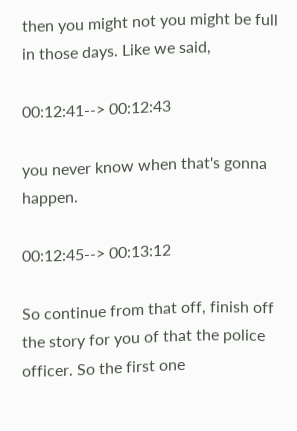then you might not you might be full in those days. Like we said,

00:12:41--> 00:12:43

you never know when that's gonna happen.

00:12:45--> 00:13:12

So continue from that off, finish off the story for you of that the police officer. So the first one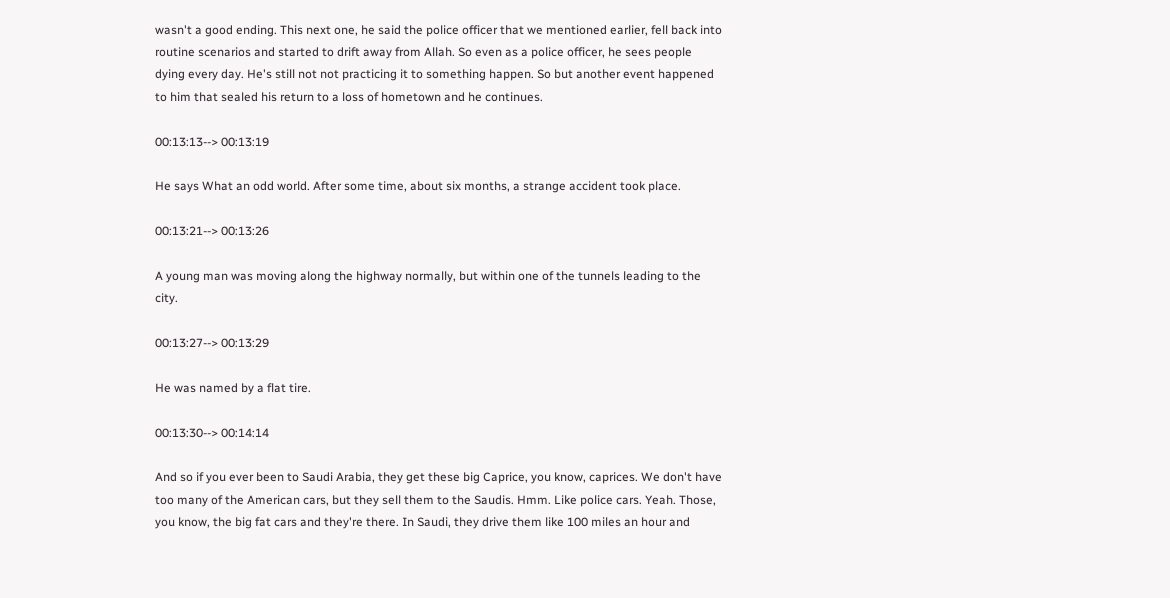wasn't a good ending. This next one, he said the police officer that we mentioned earlier, fell back into routine scenarios and started to drift away from Allah. So even as a police officer, he sees people dying every day. He's still not not practicing it to something happen. So but another event happened to him that sealed his return to a loss of hometown and he continues.

00:13:13--> 00:13:19

He says What an odd world. After some time, about six months, a strange accident took place.

00:13:21--> 00:13:26

A young man was moving along the highway normally, but within one of the tunnels leading to the city.

00:13:27--> 00:13:29

He was named by a flat tire.

00:13:30--> 00:14:14

And so if you ever been to Saudi Arabia, they get these big Caprice, you know, caprices. We don't have too many of the American cars, but they sell them to the Saudis. Hmm. Like police cars. Yeah. Those, you know, the big fat cars and they're there. In Saudi, they drive them like 100 miles an hour and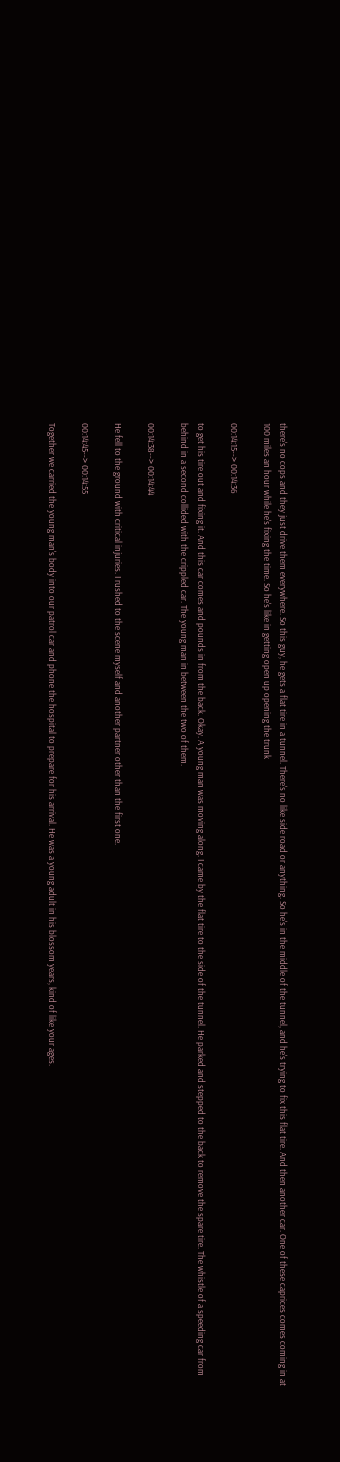there's no cops and they just drive them everywhere. So this guy, he gets a flat tire in a tunnel. There's no like side road or anything. So he's in the middle of the tunnel, and he's trying to fix this flat tire. And then another car. One of these caprices comes coming in at 100 miles an hour while he's fixing the time. So he's like in getting open up opening the trunk

00:14:15--> 00:14:36

to get his tire out and fixing it. And this car comes and pounds in from the back. Okay. A young man was moving along. I came by the flat tire to the side of the tunnel. He parked and stepped to the back to remove the spare tire. The whistle of a speeding car from behind in a second collided with the crippled car. The young man in between the two of them.

00:14:38--> 00:14:44

He fell to the ground with critical injuries. I rushed to the scene myself and another partner other than the first one.

00:14:45--> 00:14:55

Together we carried the young man's body into our patrol car and phone the hospital to prepare for his arrival. He was a young adult in his blossom years, kind of like your ages.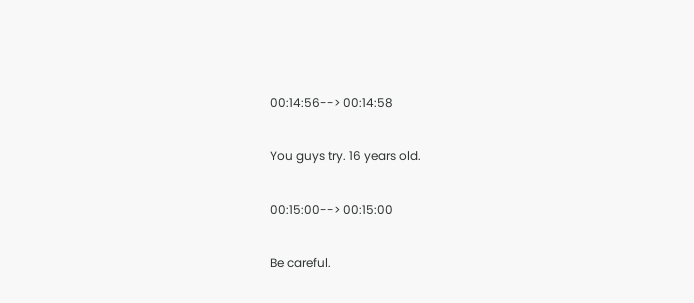00:14:56--> 00:14:58

You guys try. 16 years old.

00:15:00--> 00:15:00

Be careful.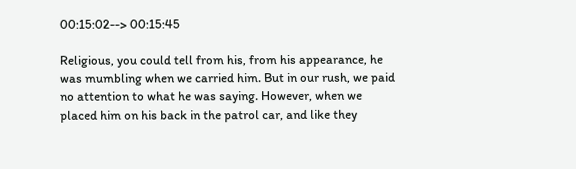00:15:02--> 00:15:45

Religious, you could tell from his, from his appearance, he was mumbling when we carried him. But in our rush, we paid no attention to what he was saying. However, when we placed him on his back in the patrol car, and like they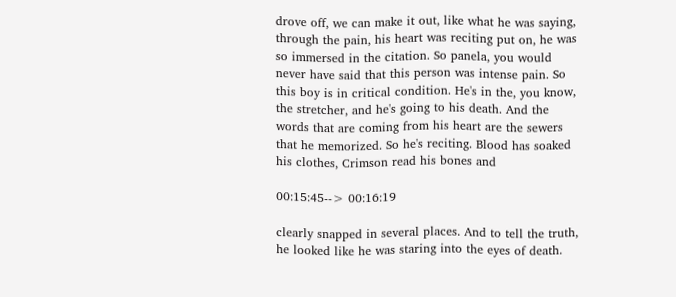drove off, we can make it out, like what he was saying, through the pain, his heart was reciting put on, he was so immersed in the citation. So panela, you would never have said that this person was intense pain. So this boy is in critical condition. He's in the, you know, the stretcher, and he's going to his death. And the words that are coming from his heart are the sewers that he memorized. So he's reciting. Blood has soaked his clothes, Crimson read his bones and

00:15:45--> 00:16:19

clearly snapped in several places. And to tell the truth, he looked like he was staring into the eyes of death.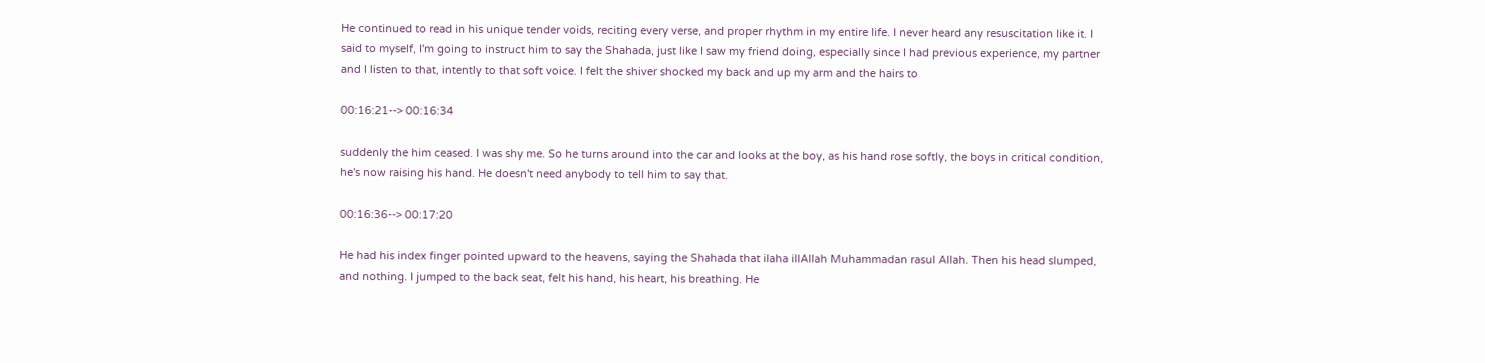He continued to read in his unique tender voids, reciting every verse, and proper rhythm in my entire life. I never heard any resuscitation like it. I said to myself, I'm going to instruct him to say the Shahada, just like I saw my friend doing, especially since I had previous experience, my partner and I listen to that, intently to that soft voice. I felt the shiver shocked my back and up my arm and the hairs to

00:16:21--> 00:16:34

suddenly the him ceased. I was shy me. So he turns around into the car and looks at the boy, as his hand rose softly, the boys in critical condition, he's now raising his hand. He doesn't need anybody to tell him to say that.

00:16:36--> 00:17:20

He had his index finger pointed upward to the heavens, saying the Shahada that ilaha illAllah Muhammadan rasul Allah. Then his head slumped, and nothing. I jumped to the back seat, felt his hand, his heart, his breathing. He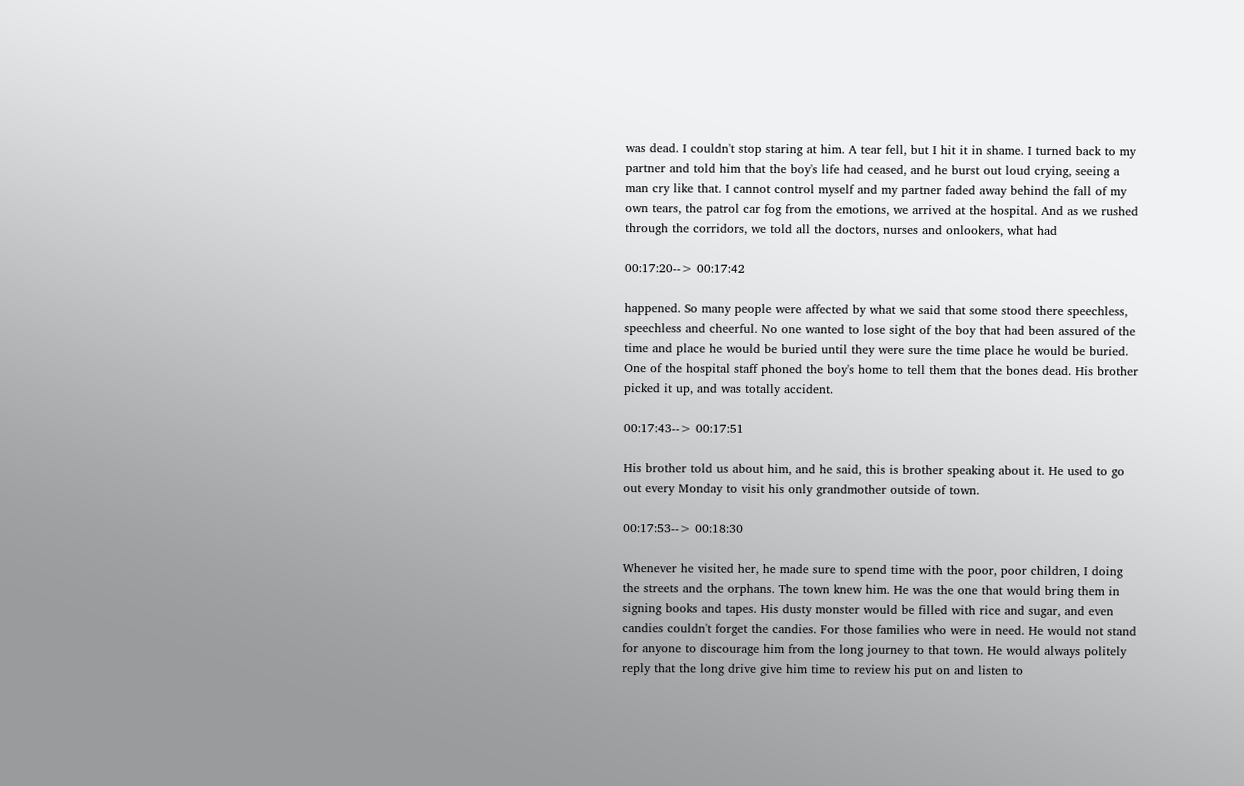was dead. I couldn't stop staring at him. A tear fell, but I hit it in shame. I turned back to my partner and told him that the boy's life had ceased, and he burst out loud crying, seeing a man cry like that. I cannot control myself and my partner faded away behind the fall of my own tears, the patrol car fog from the emotions, we arrived at the hospital. And as we rushed through the corridors, we told all the doctors, nurses and onlookers, what had

00:17:20--> 00:17:42

happened. So many people were affected by what we said that some stood there speechless, speechless and cheerful. No one wanted to lose sight of the boy that had been assured of the time and place he would be buried until they were sure the time place he would be buried. One of the hospital staff phoned the boy's home to tell them that the bones dead. His brother picked it up, and was totally accident.

00:17:43--> 00:17:51

His brother told us about him, and he said, this is brother speaking about it. He used to go out every Monday to visit his only grandmother outside of town.

00:17:53--> 00:18:30

Whenever he visited her, he made sure to spend time with the poor, poor children, I doing the streets and the orphans. The town knew him. He was the one that would bring them in signing books and tapes. His dusty monster would be filled with rice and sugar, and even candies couldn't forget the candies. For those families who were in need. He would not stand for anyone to discourage him from the long journey to that town. He would always politely reply that the long drive give him time to review his put on and listen to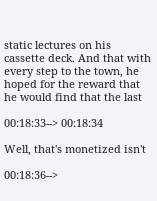static lectures on his cassette deck. And that with every step to the town, he hoped for the reward that he would find that the last

00:18:33--> 00:18:34

Well, that's monetized isn't

00:18:36-->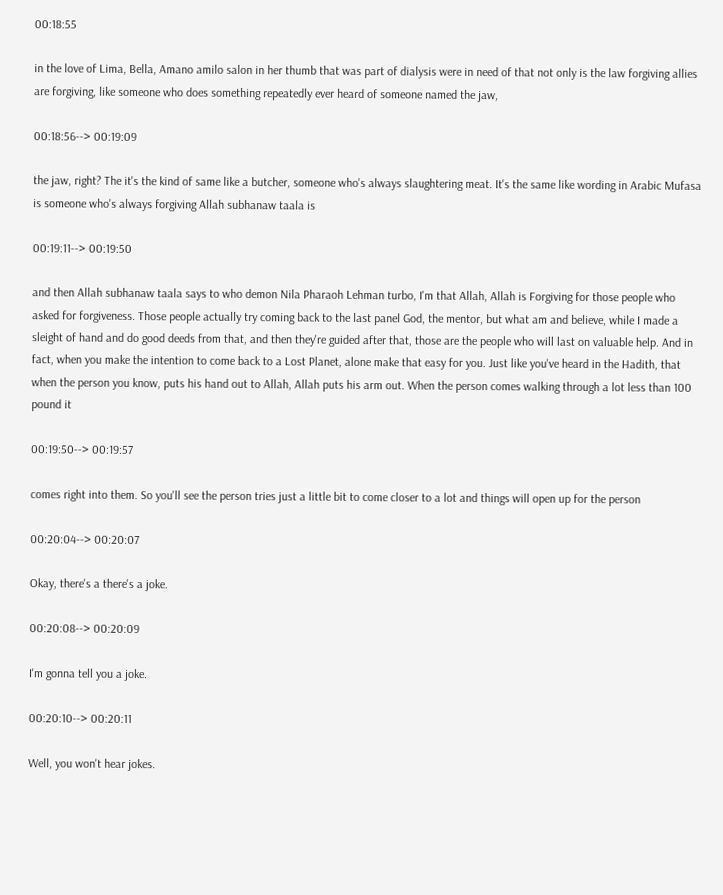00:18:55

in the love of Lima, Bella, Amano amilo salon in her thumb that was part of dialysis were in need of that not only is the law forgiving allies are forgiving, like someone who does something repeatedly ever heard of someone named the jaw,

00:18:56--> 00:19:09

the jaw, right? The it's the kind of same like a butcher, someone who's always slaughtering meat. It's the same like wording in Arabic Mufasa is someone who's always forgiving Allah subhanaw taala is

00:19:11--> 00:19:50

and then Allah subhanaw taala says to who demon Nila Pharaoh Lehman turbo, I'm that Allah, Allah is Forgiving for those people who asked for forgiveness. Those people actually try coming back to the last panel God, the mentor, but what am and believe, while I made a sleight of hand and do good deeds from that, and then they're guided after that, those are the people who will last on valuable help. And in fact, when you make the intention to come back to a Lost Planet, alone make that easy for you. Just like you've heard in the Hadith, that when the person you know, puts his hand out to Allah, Allah puts his arm out. When the person comes walking through a lot less than 100 pound it

00:19:50--> 00:19:57

comes right into them. So you'll see the person tries just a little bit to come closer to a lot and things will open up for the person

00:20:04--> 00:20:07

Okay, there's a there's a joke.

00:20:08--> 00:20:09

I'm gonna tell you a joke.

00:20:10--> 00:20:11

Well, you won't hear jokes.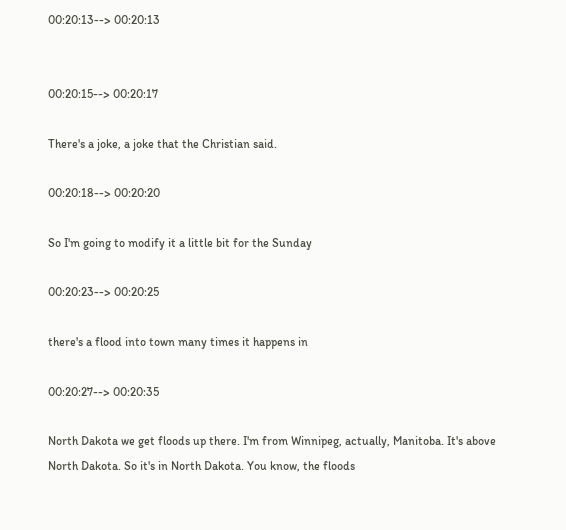00:20:13--> 00:20:13


00:20:15--> 00:20:17

There's a joke, a joke that the Christian said.

00:20:18--> 00:20:20

So I'm going to modify it a little bit for the Sunday

00:20:23--> 00:20:25

there's a flood into town many times it happens in

00:20:27--> 00:20:35

North Dakota we get floods up there. I'm from Winnipeg, actually, Manitoba. It's above North Dakota. So it's in North Dakota. You know, the floods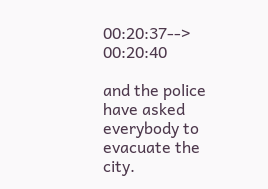00:20:37--> 00:20:40

and the police have asked everybody to evacuate the city.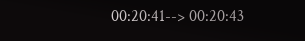00:20:41--> 00:20:43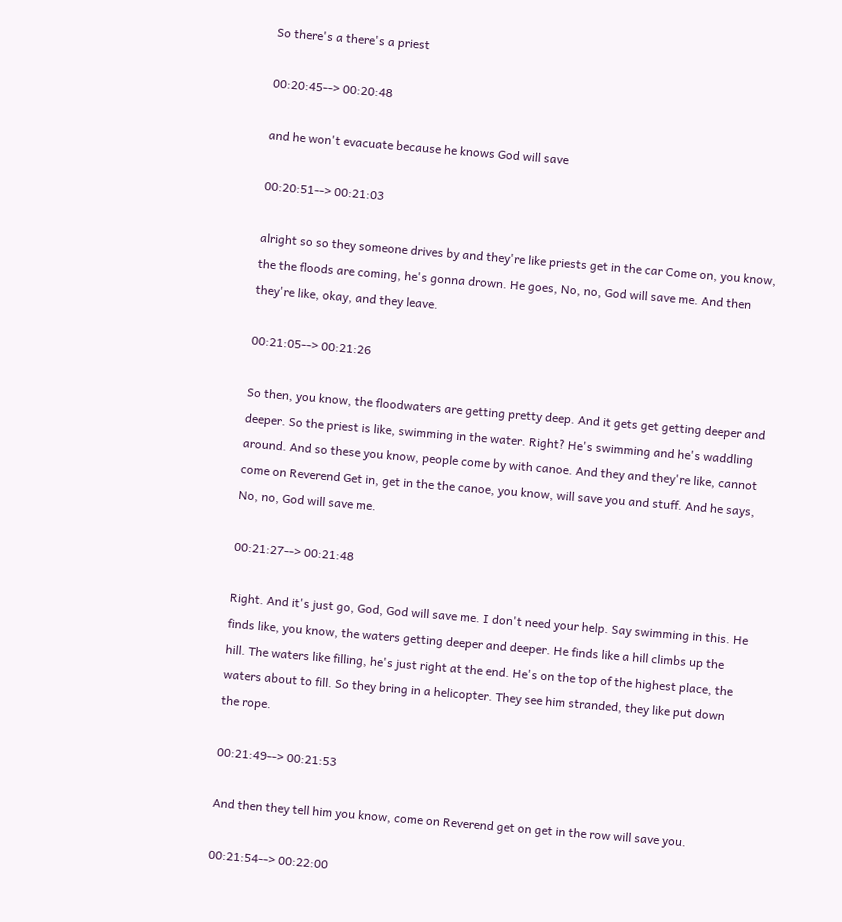So there's a there's a priest

00:20:45--> 00:20:48

and he won't evacuate because he knows God will save

00:20:51--> 00:21:03

alright so so they someone drives by and they're like priests get in the car Come on, you know, the the floods are coming, he's gonna drown. He goes, No, no, God will save me. And then they're like, okay, and they leave.

00:21:05--> 00:21:26

So then, you know, the floodwaters are getting pretty deep. And it gets get getting deeper and deeper. So the priest is like, swimming in the water. Right? He's swimming and he's waddling around. And so these you know, people come by with canoe. And they and they're like, cannot come on Reverend Get in, get in the the canoe, you know, will save you and stuff. And he says, No, no, God will save me.

00:21:27--> 00:21:48

Right. And it's just go, God, God will save me. I don't need your help. Say swimming in this. He finds like, you know, the waters getting deeper and deeper. He finds like a hill climbs up the hill. The waters like filling, he's just right at the end. He's on the top of the highest place, the waters about to fill. So they bring in a helicopter. They see him stranded, they like put down the rope.

00:21:49--> 00:21:53

And then they tell him you know, come on Reverend get on get in the row will save you.

00:21:54--> 00:22:00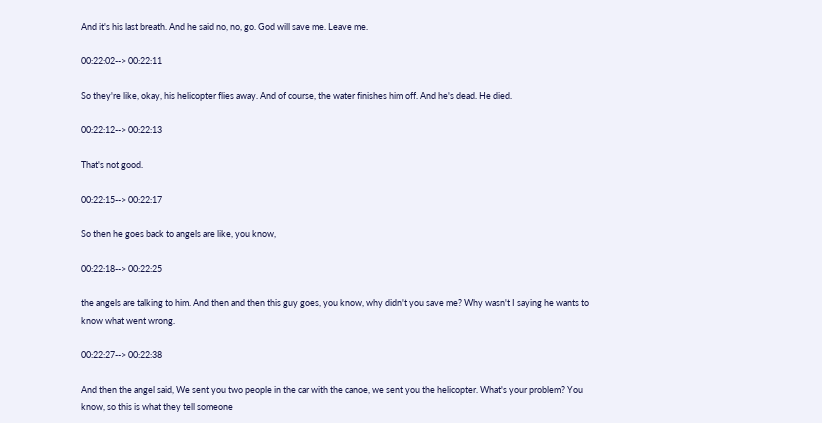And it's his last breath. And he said no, no, go. God will save me. Leave me.

00:22:02--> 00:22:11

So they're like, okay, his helicopter flies away. And of course, the water finishes him off. And he's dead. He died.

00:22:12--> 00:22:13

That's not good.

00:22:15--> 00:22:17

So then he goes back to angels are like, you know,

00:22:18--> 00:22:25

the angels are talking to him. And then and then this guy goes, you know, why didn't you save me? Why wasn't I saying he wants to know what went wrong.

00:22:27--> 00:22:38

And then the angel said, We sent you two people in the car with the canoe, we sent you the helicopter. What's your problem? You know, so this is what they tell someone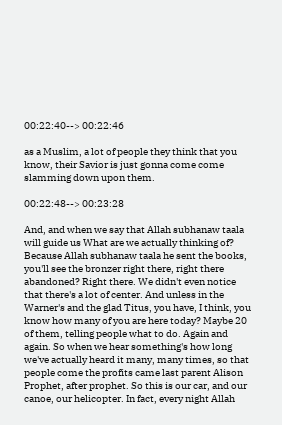00:22:40--> 00:22:46

as a Muslim, a lot of people they think that you know, their Savior is just gonna come come slamming down upon them.

00:22:48--> 00:23:28

And, and when we say that Allah subhanaw taala will guide us What are we actually thinking of? Because Allah subhanaw taala he sent the books, you'll see the bronzer right there, right there abandoned? Right there. We didn't even notice that there's a lot of center. And unless in the Warner's and the glad Titus, you have, I think, you know how many of you are here today? Maybe 20 of them, telling people what to do. Again and again. So when we hear something's how long we've actually heard it many, many times, so that people come the profits came last parent Alison Prophet, after prophet. So this is our car, and our canoe, our helicopter. In fact, every night Allah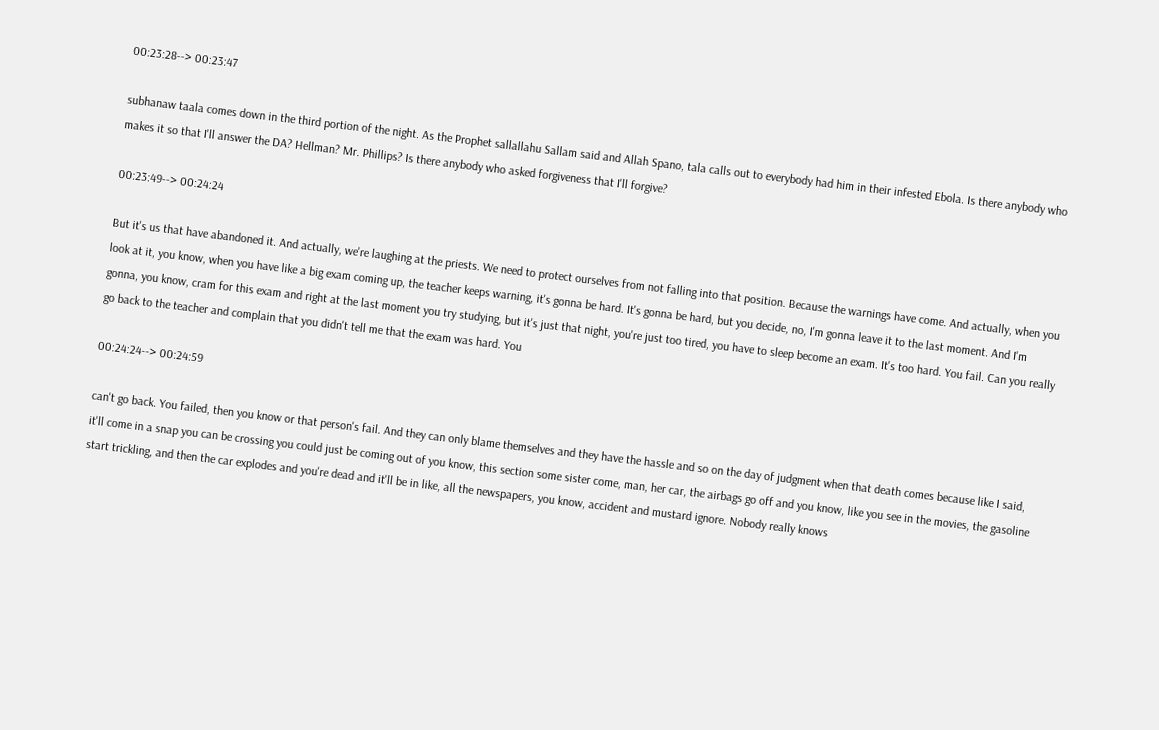00:23:28--> 00:23:47

subhanaw taala comes down in the third portion of the night. As the Prophet sallallahu Sallam said and Allah Spano, tala calls out to everybody had him in their infested Ebola. Is there anybody who makes it so that I'll answer the DA? Hellman? Mr. Phillips? Is there anybody who asked forgiveness that I'll forgive?

00:23:49--> 00:24:24

But it's us that have abandoned it. And actually, we're laughing at the priests. We need to protect ourselves from not falling into that position. Because the warnings have come. And actually, when you look at it, you know, when you have like a big exam coming up, the teacher keeps warning, it's gonna be hard. It's gonna be hard, but you decide, no, I'm gonna leave it to the last moment. And I'm gonna, you know, cram for this exam and right at the last moment you try studying, but it's just that night, you're just too tired, you have to sleep become an exam. It's too hard. You fail. Can you really go back to the teacher and complain that you didn't tell me that the exam was hard. You

00:24:24--> 00:24:59

can't go back. You failed, then you know or that person's fail. And they can only blame themselves and they have the hassle and so on the day of judgment when that death comes because like I said, it'll come in a snap you can be crossing you could just be coming out of you know, this section some sister come, man, her car, the airbags go off and you know, like you see in the movies, the gasoline start trickling, and then the car explodes and you're dead and it'll be in like, all the newspapers, you know, accident and mustard ignore. Nobody really knows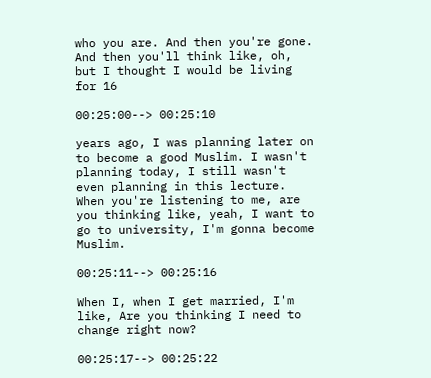who you are. And then you're gone. And then you'll think like, oh, but I thought I would be living for 16

00:25:00--> 00:25:10

years ago, I was planning later on to become a good Muslim. I wasn't planning today, I still wasn't even planning in this lecture. When you're listening to me, are you thinking like, yeah, I want to go to university, I'm gonna become Muslim.

00:25:11--> 00:25:16

When I, when I get married, I'm like, Are you thinking I need to change right now?

00:25:17--> 00:25:22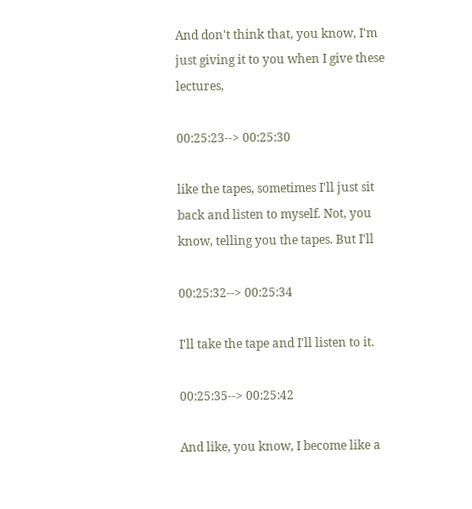And don't think that, you know, I'm just giving it to you when I give these lectures,

00:25:23--> 00:25:30

like the tapes, sometimes I'll just sit back and listen to myself. Not, you know, telling you the tapes. But I'll

00:25:32--> 00:25:34

I'll take the tape and I'll listen to it.

00:25:35--> 00:25:42

And like, you know, I become like a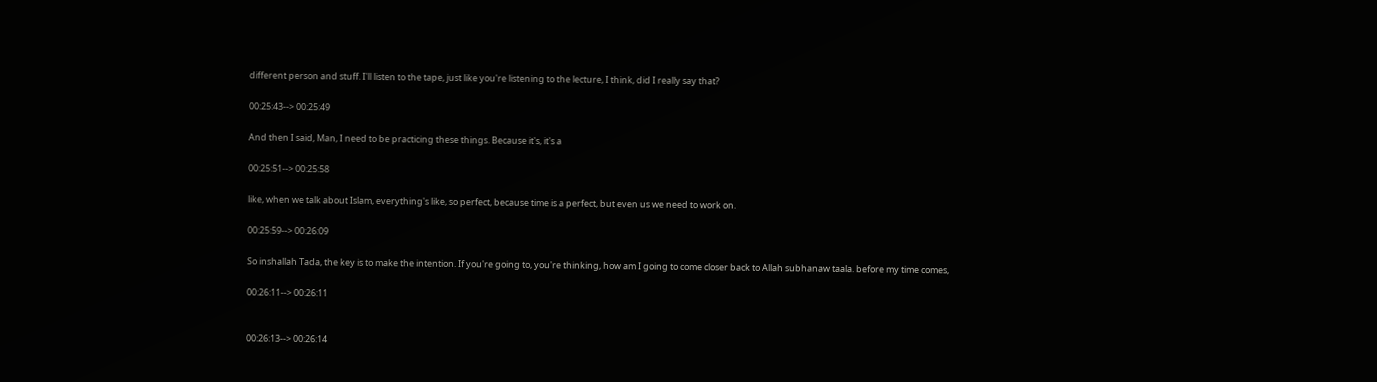different person and stuff. I'll listen to the tape, just like you're listening to the lecture, I think, did I really say that?

00:25:43--> 00:25:49

And then I said, Man, I need to be practicing these things. Because it's, it's a

00:25:51--> 00:25:58

like, when we talk about Islam, everything's like, so perfect, because time is a perfect, but even us we need to work on.

00:25:59--> 00:26:09

So inshallah Tada, the key is to make the intention. If you're going to, you're thinking, how am I going to come closer back to Allah subhanaw taala. before my time comes,

00:26:11--> 00:26:11


00:26:13--> 00:26:14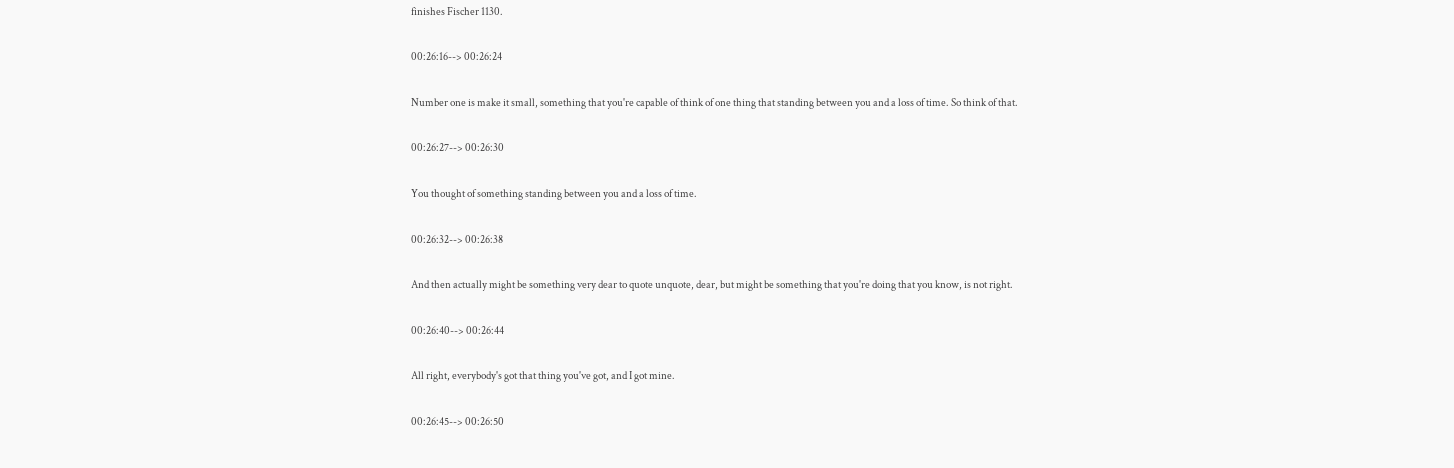finishes Fischer 1130.

00:26:16--> 00:26:24

Number one is make it small, something that you're capable of think of one thing that standing between you and a loss of time. So think of that.

00:26:27--> 00:26:30

You thought of something standing between you and a loss of time.

00:26:32--> 00:26:38

And then actually might be something very dear to quote unquote, dear, but might be something that you're doing that you know, is not right.

00:26:40--> 00:26:44

All right, everybody's got that thing you've got, and I got mine.

00:26:45--> 00:26:50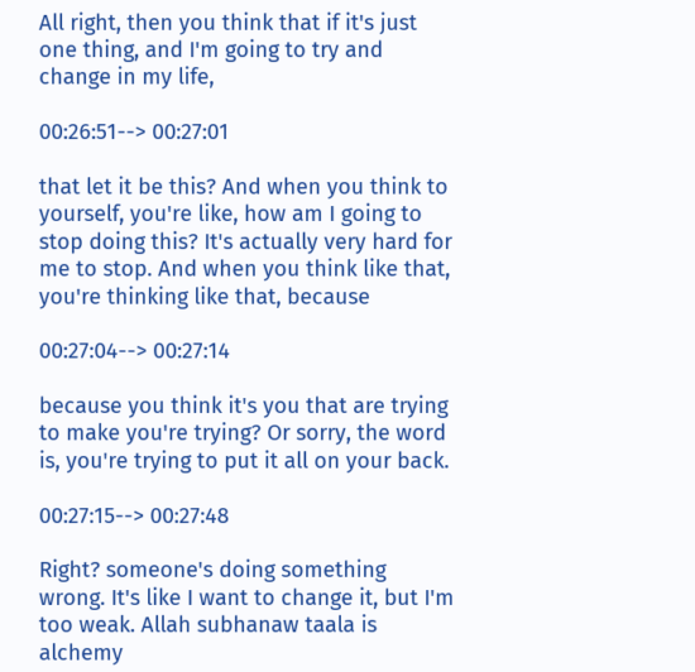All right, then you think that if it's just one thing, and I'm going to try and change in my life,

00:26:51--> 00:27:01

that let it be this? And when you think to yourself, you're like, how am I going to stop doing this? It's actually very hard for me to stop. And when you think like that, you're thinking like that, because

00:27:04--> 00:27:14

because you think it's you that are trying to make you're trying? Or sorry, the word is, you're trying to put it all on your back.

00:27:15--> 00:27:48

Right? someone's doing something wrong. It's like I want to change it, but I'm too weak. Allah subhanaw taala is alchemy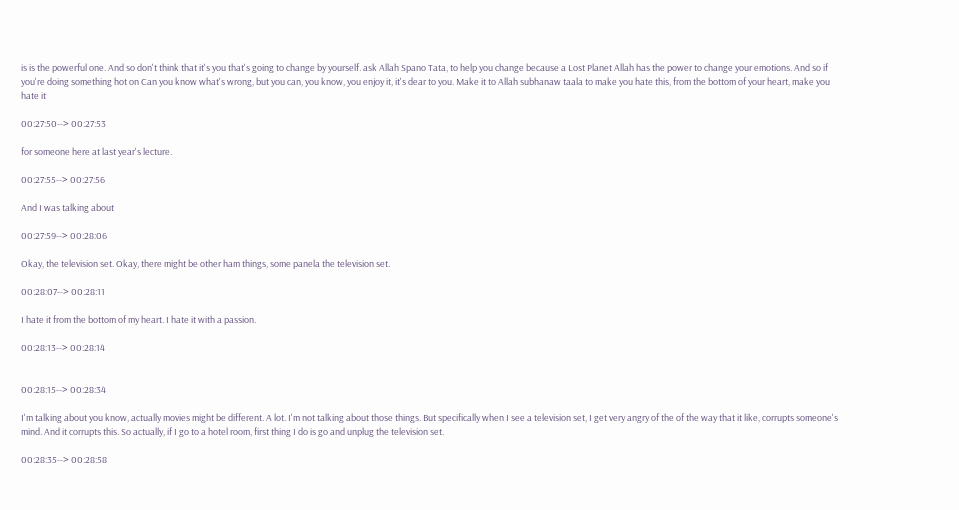is is the powerful one. And so don't think that it's you that's going to change by yourself. ask Allah Spano Tata, to help you change because a Lost Planet Allah has the power to change your emotions. And so if you're doing something hot on Can you know what's wrong, but you can, you know, you enjoy it, it's dear to you. Make it to Allah subhanaw taala to make you hate this, from the bottom of your heart, make you hate it

00:27:50--> 00:27:53

for someone here at last year's lecture.

00:27:55--> 00:27:56

And I was talking about

00:27:59--> 00:28:06

Okay, the television set. Okay, there might be other ham things, some panela the television set.

00:28:07--> 00:28:11

I hate it from the bottom of my heart. I hate it with a passion.

00:28:13--> 00:28:14


00:28:15--> 00:28:34

I'm talking about you know, actually movies might be different. A lot. I'm not talking about those things. But specifically when I see a television set, I get very angry of the of the way that it like, corrupts someone's mind. And it corrupts this. So actually, if I go to a hotel room, first thing I do is go and unplug the television set.

00:28:35--> 00:28:58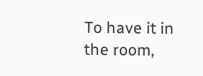To have it in the room,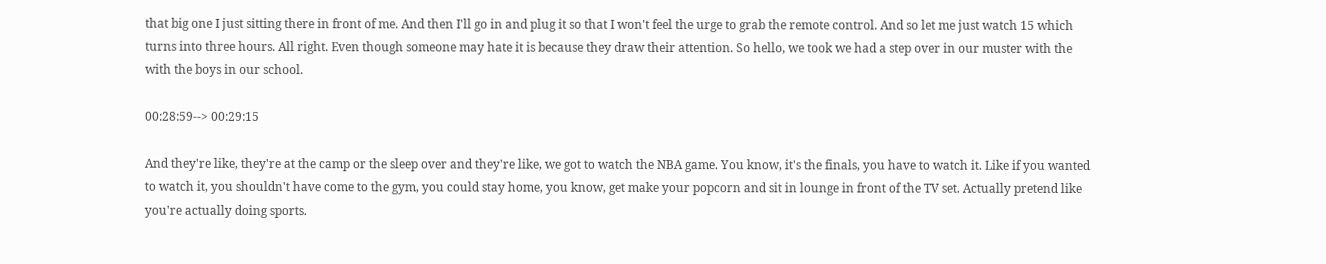that big one I just sitting there in front of me. And then I'll go in and plug it so that I won't feel the urge to grab the remote control. And so let me just watch 15 which turns into three hours. All right. Even though someone may hate it is because they draw their attention. So hello, we took we had a step over in our muster with the with the boys in our school.

00:28:59--> 00:29:15

And they're like, they're at the camp or the sleep over and they're like, we got to watch the NBA game. You know, it's the finals, you have to watch it. Like if you wanted to watch it, you shouldn't have come to the gym, you could stay home, you know, get make your popcorn and sit in lounge in front of the TV set. Actually pretend like you're actually doing sports.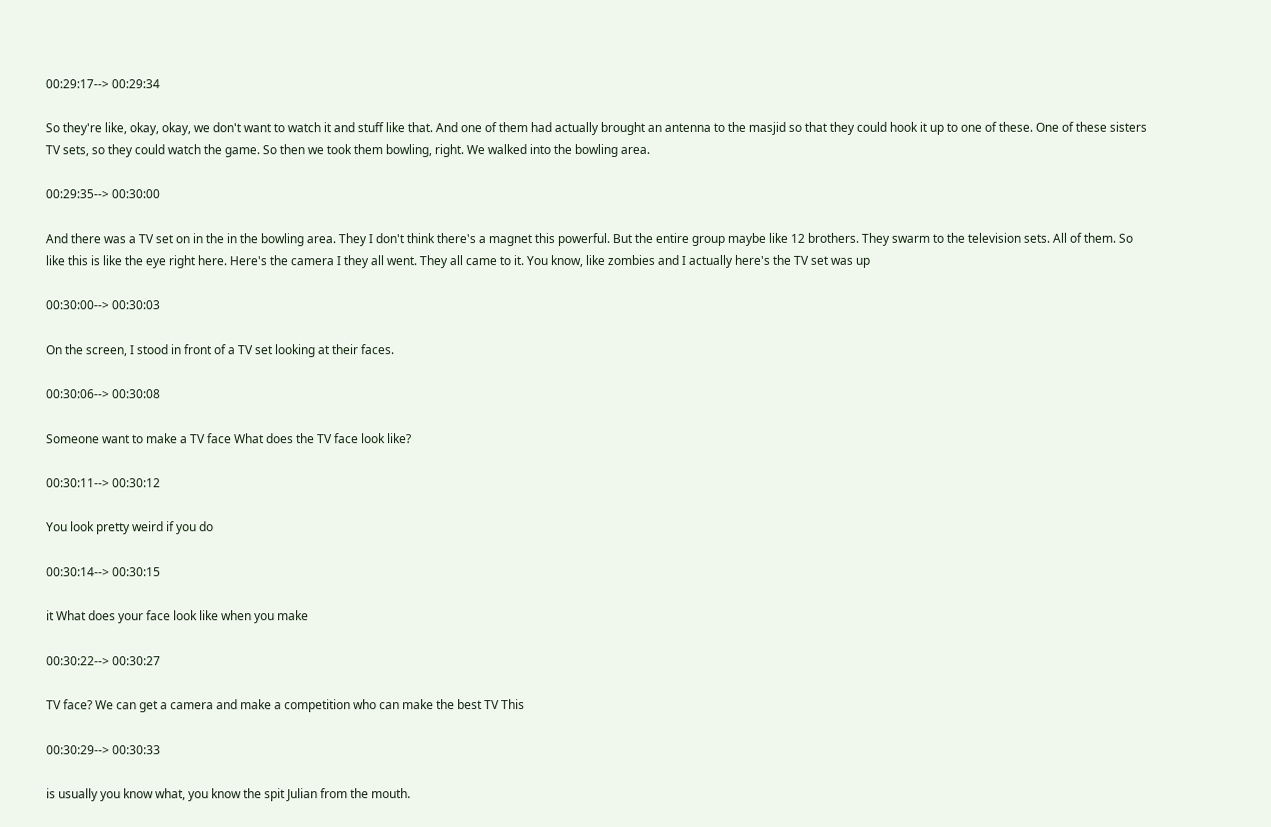00:29:17--> 00:29:34

So they're like, okay, okay, we don't want to watch it and stuff like that. And one of them had actually brought an antenna to the masjid so that they could hook it up to one of these. One of these sisters TV sets, so they could watch the game. So then we took them bowling, right. We walked into the bowling area.

00:29:35--> 00:30:00

And there was a TV set on in the in the bowling area. They I don't think there's a magnet this powerful. But the entire group maybe like 12 brothers. They swarm to the television sets. All of them. So like this is like the eye right here. Here's the camera I they all went. They all came to it. You know, like zombies and I actually here's the TV set was up

00:30:00--> 00:30:03

On the screen, I stood in front of a TV set looking at their faces.

00:30:06--> 00:30:08

Someone want to make a TV face What does the TV face look like?

00:30:11--> 00:30:12

You look pretty weird if you do

00:30:14--> 00:30:15

it What does your face look like when you make

00:30:22--> 00:30:27

TV face? We can get a camera and make a competition who can make the best TV This

00:30:29--> 00:30:33

is usually you know what, you know the spit Julian from the mouth.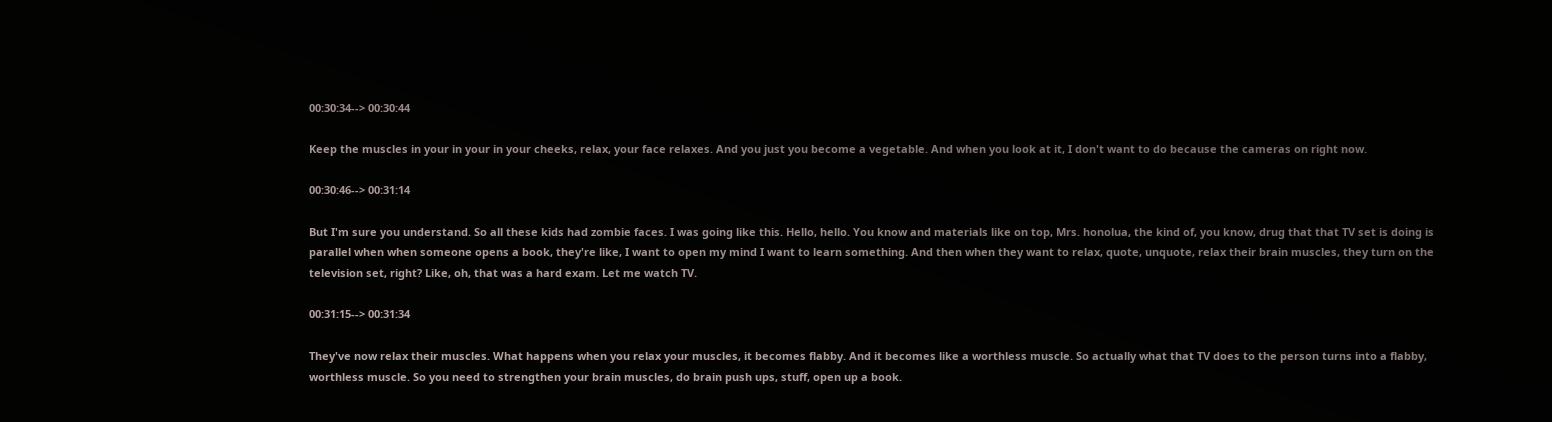00:30:34--> 00:30:44

Keep the muscles in your in your in your cheeks, relax, your face relaxes. And you just you become a vegetable. And when you look at it, I don't want to do because the cameras on right now.

00:30:46--> 00:31:14

But I'm sure you understand. So all these kids had zombie faces. I was going like this. Hello, hello. You know and materials like on top, Mrs. honolua, the kind of, you know, drug that that TV set is doing is parallel when when someone opens a book, they're like, I want to open my mind I want to learn something. And then when they want to relax, quote, unquote, relax their brain muscles, they turn on the television set, right? Like, oh, that was a hard exam. Let me watch TV.

00:31:15--> 00:31:34

They've now relax their muscles. What happens when you relax your muscles, it becomes flabby. And it becomes like a worthless muscle. So actually what that TV does to the person turns into a flabby, worthless muscle. So you need to strengthen your brain muscles, do brain push ups, stuff, open up a book.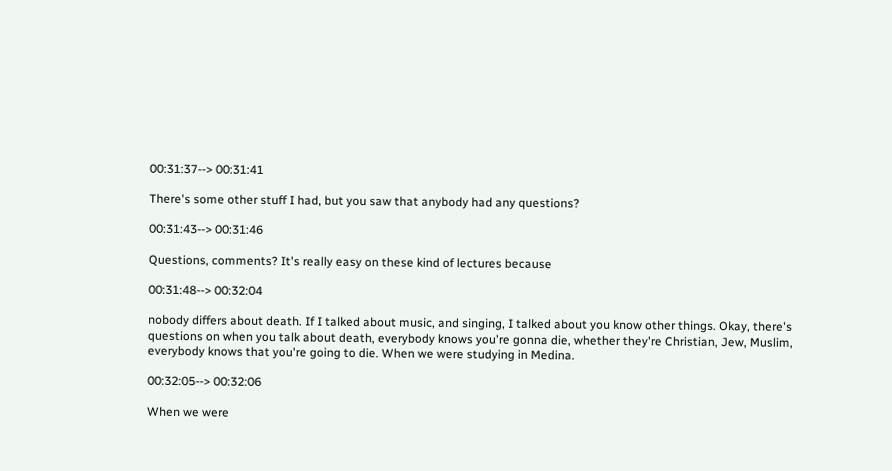00:31:37--> 00:31:41

There's some other stuff I had, but you saw that anybody had any questions?

00:31:43--> 00:31:46

Questions, comments? It's really easy on these kind of lectures because

00:31:48--> 00:32:04

nobody differs about death. If I talked about music, and singing, I talked about you know other things. Okay, there's questions on when you talk about death, everybody knows you're gonna die, whether they're Christian, Jew, Muslim, everybody knows that you're going to die. When we were studying in Medina.

00:32:05--> 00:32:06

When we were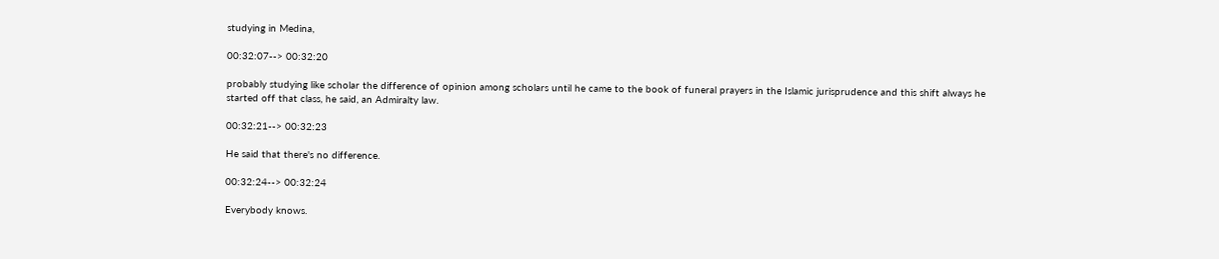studying in Medina,

00:32:07--> 00:32:20

probably studying like scholar the difference of opinion among scholars until he came to the book of funeral prayers in the Islamic jurisprudence and this shift always he started off that class, he said, an Admiralty law.

00:32:21--> 00:32:23

He said that there's no difference.

00:32:24--> 00:32:24

Everybody knows.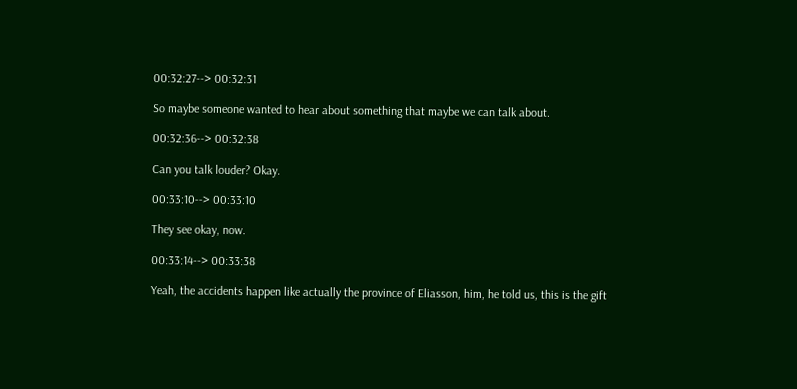00:32:27--> 00:32:31

So maybe someone wanted to hear about something that maybe we can talk about.

00:32:36--> 00:32:38

Can you talk louder? Okay.

00:33:10--> 00:33:10

They see okay, now.

00:33:14--> 00:33:38

Yeah, the accidents happen like actually the province of Eliasson, him, he told us, this is the gift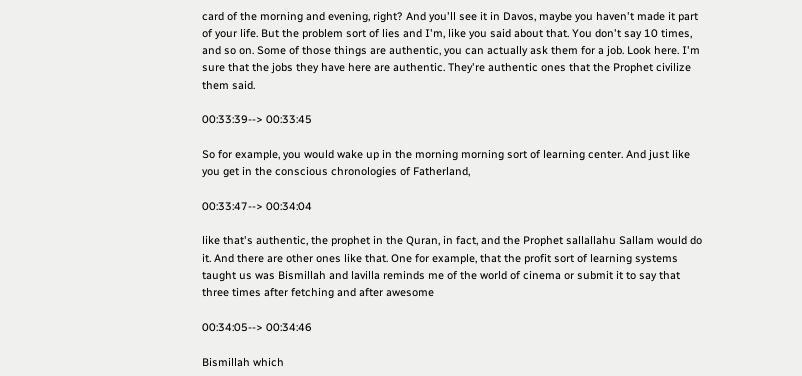card of the morning and evening, right? And you'll see it in Davos, maybe you haven't made it part of your life. But the problem sort of lies and I'm, like you said about that. You don't say 10 times, and so on. Some of those things are authentic, you can actually ask them for a job. Look here. I'm sure that the jobs they have here are authentic. They're authentic ones that the Prophet civilize them said.

00:33:39--> 00:33:45

So for example, you would wake up in the morning morning sort of learning center. And just like you get in the conscious chronologies of Fatherland,

00:33:47--> 00:34:04

like that's authentic, the prophet in the Quran, in fact, and the Prophet sallallahu Sallam would do it. And there are other ones like that. One for example, that the profit sort of learning systems taught us was Bismillah and lavilla reminds me of the world of cinema or submit it to say that three times after fetching and after awesome

00:34:05--> 00:34:46

Bismillah which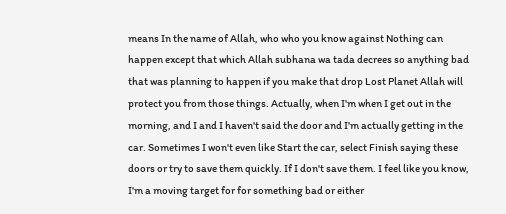means In the name of Allah, who who you know against Nothing can happen except that which Allah subhana wa tada decrees so anything bad that was planning to happen if you make that drop Lost Planet Allah will protect you from those things. Actually, when I'm when I get out in the morning, and I and I haven't said the door and I'm actually getting in the car. Sometimes I won't even like Start the car, select Finish saying these doors or try to save them quickly. If I don't save them. I feel like you know, I'm a moving target for for something bad or either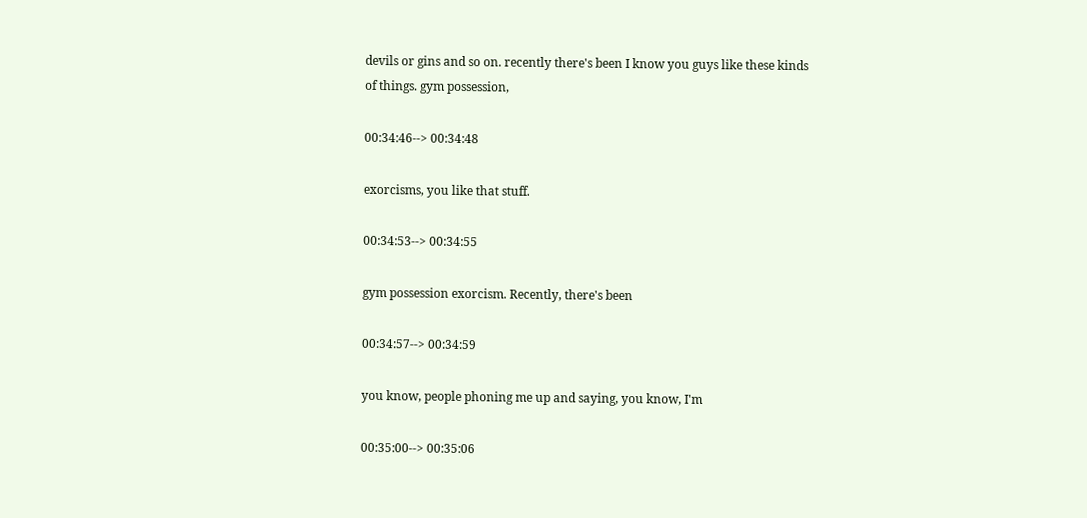devils or gins and so on. recently there's been I know you guys like these kinds of things. gym possession,

00:34:46--> 00:34:48

exorcisms, you like that stuff.

00:34:53--> 00:34:55

gym possession exorcism. Recently, there's been

00:34:57--> 00:34:59

you know, people phoning me up and saying, you know, I'm

00:35:00--> 00:35:06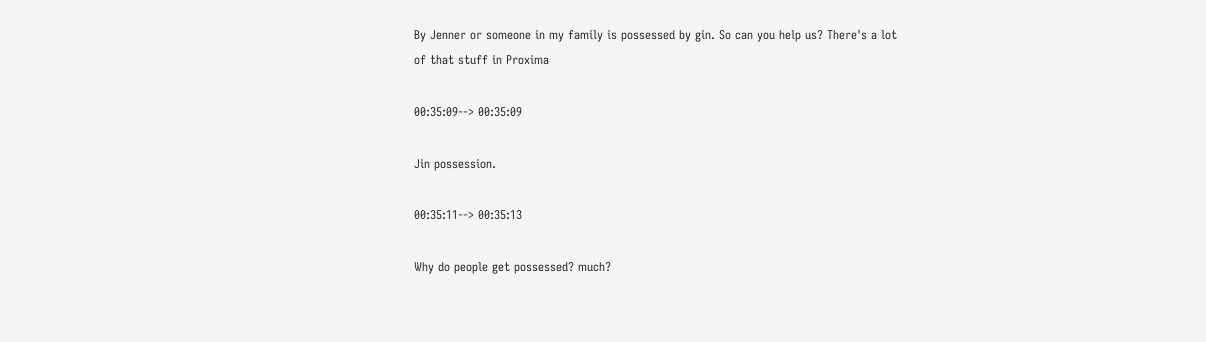By Jenner or someone in my family is possessed by gin. So can you help us? There's a lot of that stuff in Proxima

00:35:09--> 00:35:09

Jin possession.

00:35:11--> 00:35:13

Why do people get possessed? much?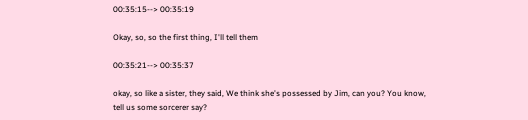00:35:15--> 00:35:19

Okay, so, so the first thing, I'll tell them

00:35:21--> 00:35:37

okay, so like a sister, they said, We think she's possessed by Jim, can you? You know, tell us some sorcerer say?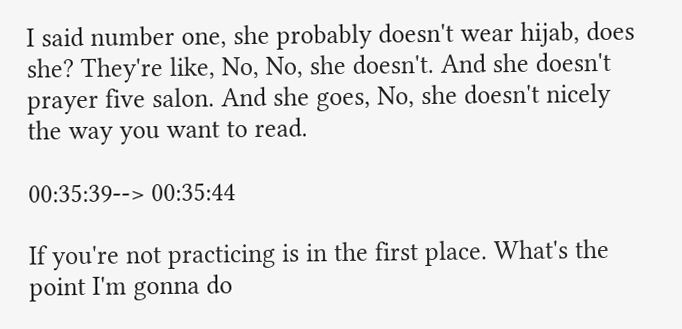I said number one, she probably doesn't wear hijab, does she? They're like, No, No, she doesn't. And she doesn't prayer five salon. And she goes, No, she doesn't nicely the way you want to read.

00:35:39--> 00:35:44

If you're not practicing is in the first place. What's the point I'm gonna do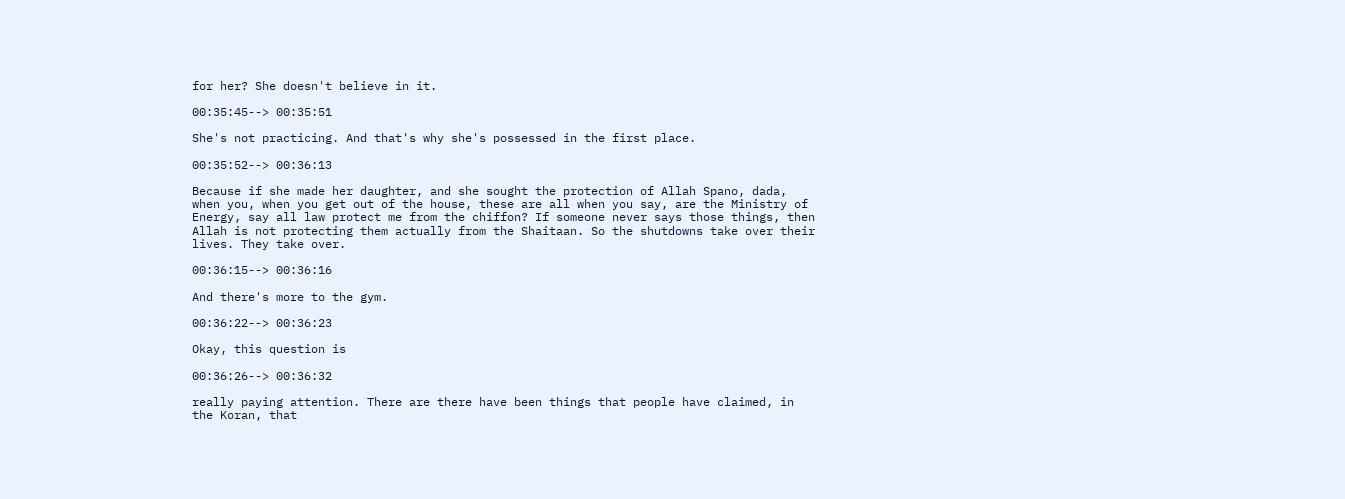for her? She doesn't believe in it.

00:35:45--> 00:35:51

She's not practicing. And that's why she's possessed in the first place.

00:35:52--> 00:36:13

Because if she made her daughter, and she sought the protection of Allah Spano, dada, when you, when you get out of the house, these are all when you say, are the Ministry of Energy, say all law protect me from the chiffon? If someone never says those things, then Allah is not protecting them actually from the Shaitaan. So the shutdowns take over their lives. They take over.

00:36:15--> 00:36:16

And there's more to the gym.

00:36:22--> 00:36:23

Okay, this question is

00:36:26--> 00:36:32

really paying attention. There are there have been things that people have claimed, in the Koran, that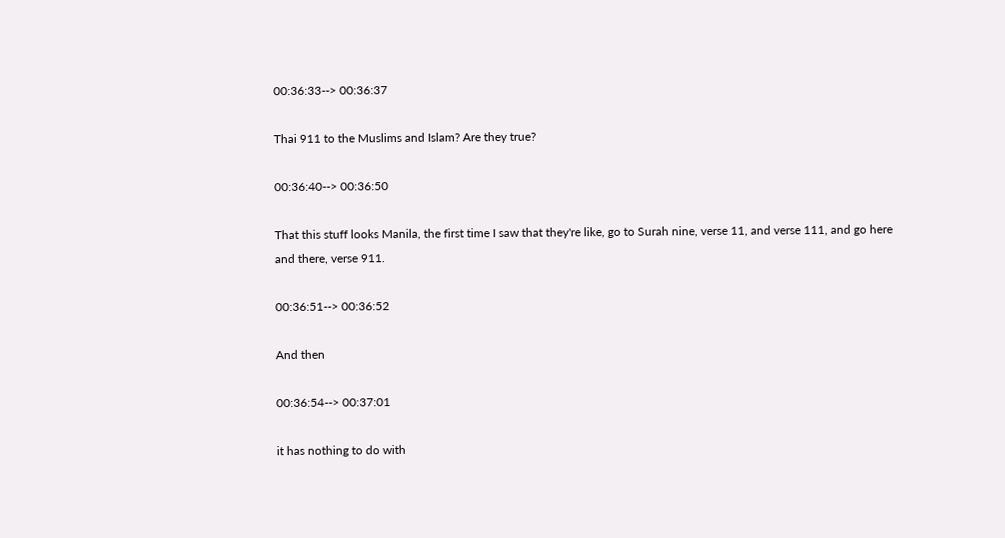00:36:33--> 00:36:37

Thai 911 to the Muslims and Islam? Are they true?

00:36:40--> 00:36:50

That this stuff looks Manila, the first time I saw that they're like, go to Surah nine, verse 11, and verse 111, and go here and there, verse 911.

00:36:51--> 00:36:52

And then

00:36:54--> 00:37:01

it has nothing to do with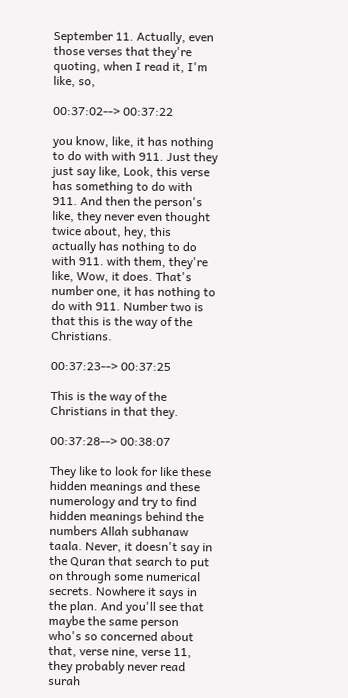September 11. Actually, even those verses that they're quoting, when I read it, I'm like, so,

00:37:02--> 00:37:22

you know, like, it has nothing to do with with 911. Just they just say like, Look, this verse has something to do with 911. And then the person's like, they never even thought twice about, hey, this actually has nothing to do with 911. with them, they're like, Wow, it does. That's number one, it has nothing to do with 911. Number two is that this is the way of the Christians.

00:37:23--> 00:37:25

This is the way of the Christians in that they.

00:37:28--> 00:38:07

They like to look for like these hidden meanings and these numerology and try to find hidden meanings behind the numbers Allah subhanaw taala. Never, it doesn't say in the Quran that search to put on through some numerical secrets. Nowhere it says in the plan. And you'll see that maybe the same person who's so concerned about that, verse nine, verse 11, they probably never read surah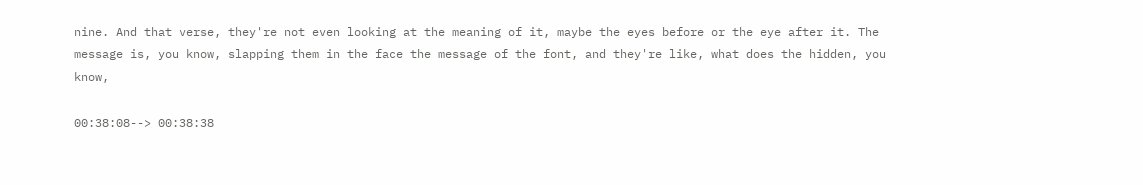nine. And that verse, they're not even looking at the meaning of it, maybe the eyes before or the eye after it. The message is, you know, slapping them in the face the message of the font, and they're like, what does the hidden, you know,

00:38:08--> 00:38:38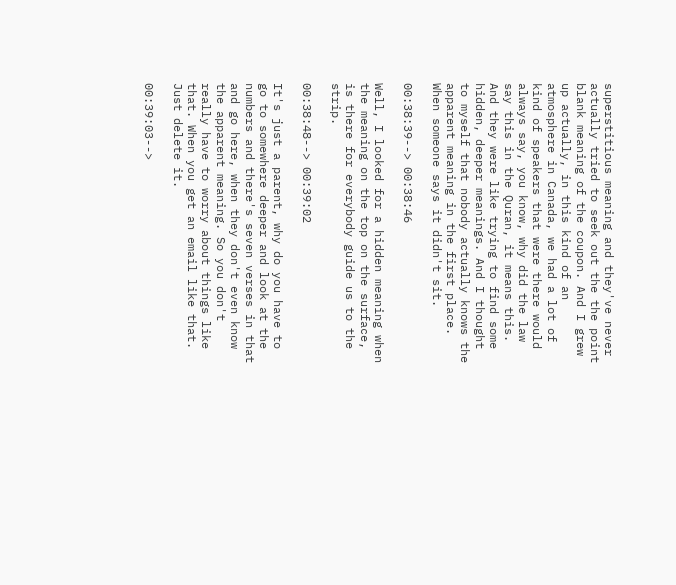superstitious meaning and they've never actually tried to seek out the the point blank meaning of the coupon. And I grew up actually, in this kind of an atmosphere in Canada, we had a lot of kind of speakers that were there would always say, you know, why did the law say this in the Quran, it means this. And they were like trying to find some hidden, deeper meanings. And I thought to myself that nobody actually knows the apparent meaning in the first place. When someone says it didn't sit.

00:38:39--> 00:38:46

Well, I looked for a hidden meaning when the meaning on the top on the surface, is there for everybody guide us to the strip.

00:38:48--> 00:39:02

It's just a parent, why do you have to go to somewhere deeper and look at the numbers and there's seven verses in that and go here, when they don't even know the apparent meaning. So you don't really have to worry about things like that. When you get an email like that. Just delete it.

00:39:03-->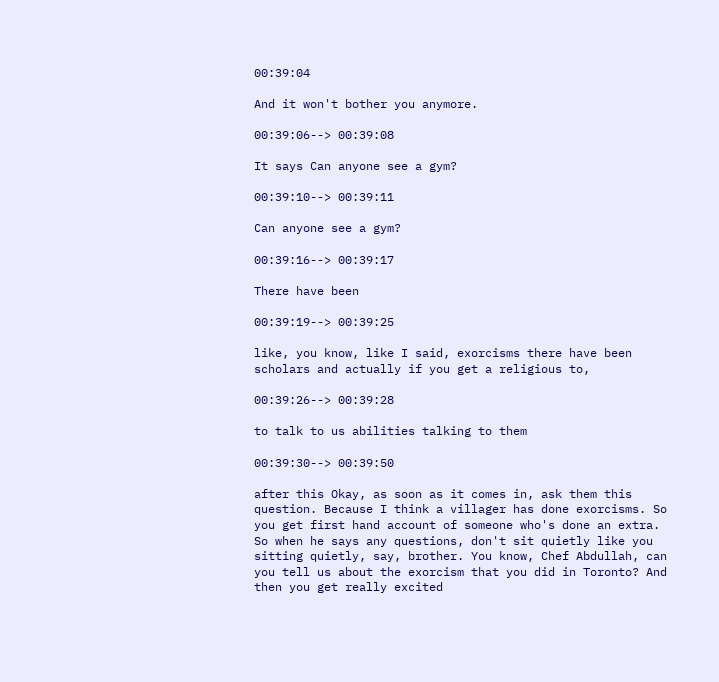00:39:04

And it won't bother you anymore.

00:39:06--> 00:39:08

It says Can anyone see a gym?

00:39:10--> 00:39:11

Can anyone see a gym?

00:39:16--> 00:39:17

There have been

00:39:19--> 00:39:25

like, you know, like I said, exorcisms there have been scholars and actually if you get a religious to,

00:39:26--> 00:39:28

to talk to us abilities talking to them

00:39:30--> 00:39:50

after this Okay, as soon as it comes in, ask them this question. Because I think a villager has done exorcisms. So you get first hand account of someone who's done an extra. So when he says any questions, don't sit quietly like you sitting quietly, say, brother. You know, Chef Abdullah, can you tell us about the exorcism that you did in Toronto? And then you get really excited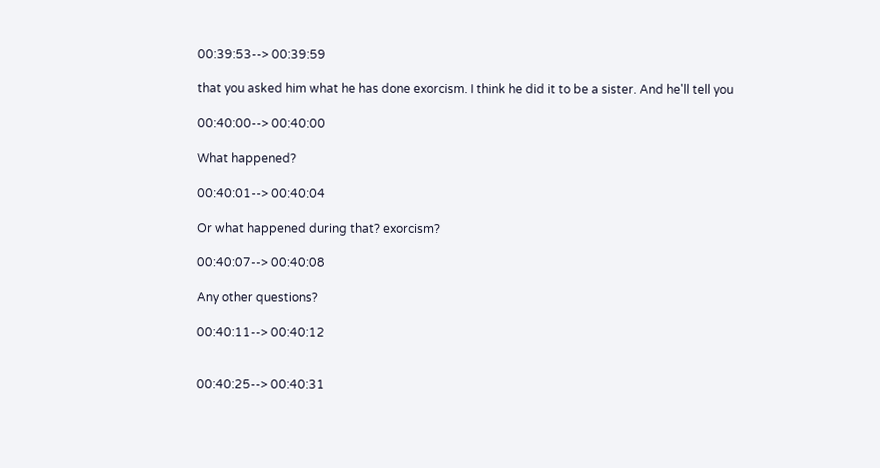00:39:53--> 00:39:59

that you asked him what he has done exorcism. I think he did it to be a sister. And he'll tell you

00:40:00--> 00:40:00

What happened?

00:40:01--> 00:40:04

Or what happened during that? exorcism?

00:40:07--> 00:40:08

Any other questions?

00:40:11--> 00:40:12


00:40:25--> 00:40:31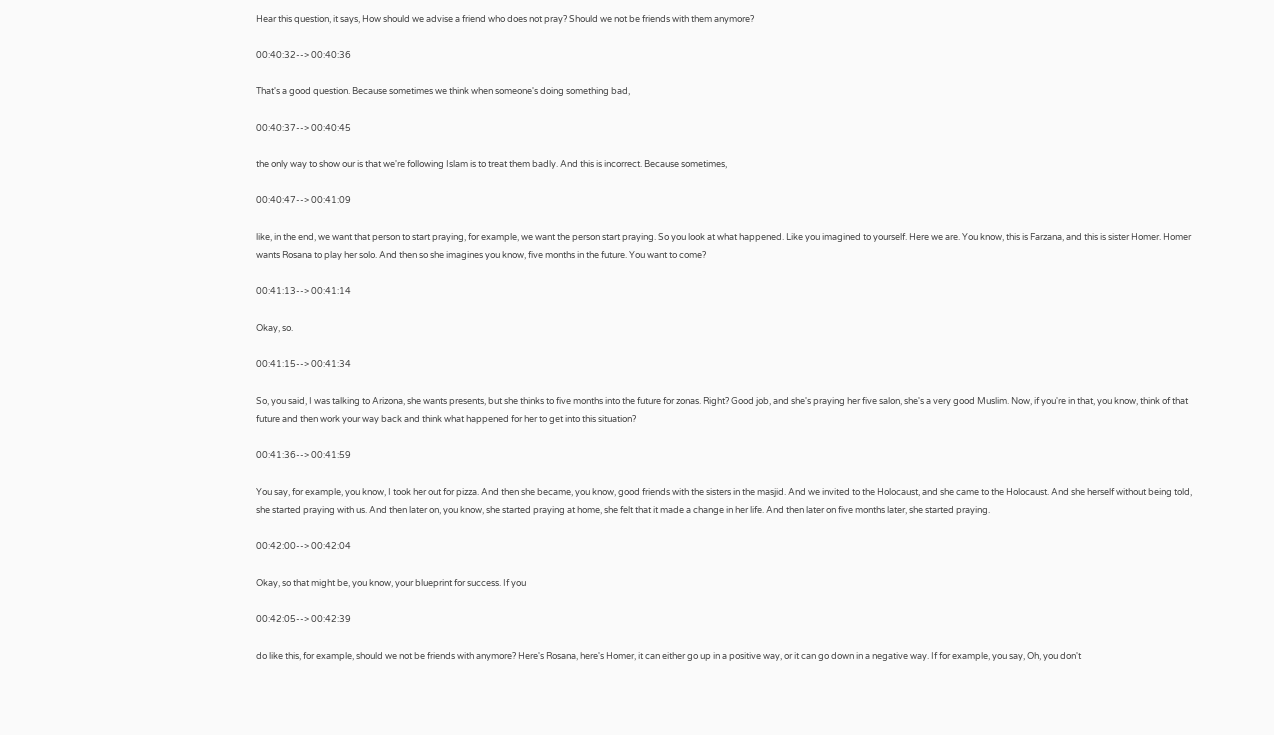Hear this question, it says, How should we advise a friend who does not pray? Should we not be friends with them anymore?

00:40:32--> 00:40:36

That's a good question. Because sometimes we think when someone's doing something bad,

00:40:37--> 00:40:45

the only way to show our is that we're following Islam is to treat them badly. And this is incorrect. Because sometimes,

00:40:47--> 00:41:09

like, in the end, we want that person to start praying, for example, we want the person start praying. So you look at what happened. Like you imagined to yourself. Here we are. You know, this is Farzana, and this is sister Homer. Homer wants Rosana to play her solo. And then so she imagines you know, five months in the future. You want to come?

00:41:13--> 00:41:14

Okay, so.

00:41:15--> 00:41:34

So, you said, I was talking to Arizona, she wants presents, but she thinks to five months into the future for zonas. Right? Good job, and she's praying her five salon, she's a very good Muslim. Now, if you're in that, you know, think of that future and then work your way back and think what happened for her to get into this situation?

00:41:36--> 00:41:59

You say, for example, you know, I took her out for pizza. And then she became, you know, good friends with the sisters in the masjid. And we invited to the Holocaust, and she came to the Holocaust. And she herself without being told, she started praying with us. And then later on, you know, she started praying at home, she felt that it made a change in her life. And then later on five months later, she started praying.

00:42:00--> 00:42:04

Okay, so that might be, you know, your blueprint for success. If you

00:42:05--> 00:42:39

do like this, for example, should we not be friends with anymore? Here's Rosana, here's Homer, it can either go up in a positive way, or it can go down in a negative way. If for example, you say, Oh, you don't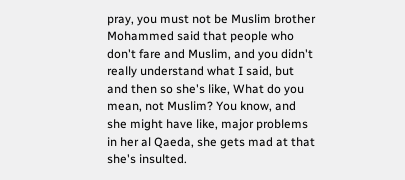pray, you must not be Muslim brother Mohammed said that people who don't fare and Muslim, and you didn't really understand what I said, but and then so she's like, What do you mean, not Muslim? You know, and she might have like, major problems in her al Qaeda, she gets mad at that she's insulted.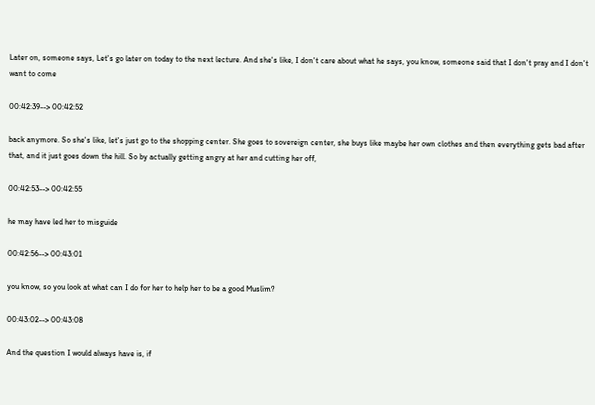Later on, someone says, Let's go later on today to the next lecture. And she's like, I don't care about what he says, you know, someone said that I don't pray and I don't want to come

00:42:39--> 00:42:52

back anymore. So she's like, let's just go to the shopping center. She goes to sovereign center, she buys like maybe her own clothes and then everything gets bad after that, and it just goes down the hill. So by actually getting angry at her and cutting her off,

00:42:53--> 00:42:55

he may have led her to misguide

00:42:56--> 00:43:01

you know, so you look at what can I do for her to help her to be a good Muslim?

00:43:02--> 00:43:08

And the question I would always have is, if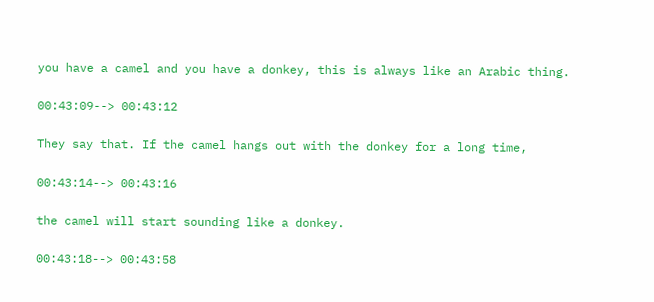you have a camel and you have a donkey, this is always like an Arabic thing.

00:43:09--> 00:43:12

They say that. If the camel hangs out with the donkey for a long time,

00:43:14--> 00:43:16

the camel will start sounding like a donkey.

00:43:18--> 00:43:58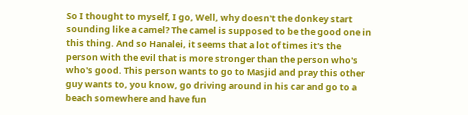So I thought to myself, I go, Well, why doesn't the donkey start sounding like a camel? The camel is supposed to be the good one in this thing. And so Hanalei, it seems that a lot of times it's the person with the evil that is more stronger than the person who's who's good. This person wants to go to Masjid and pray this other guy wants to, you know, go driving around in his car and go to a beach somewhere and have fun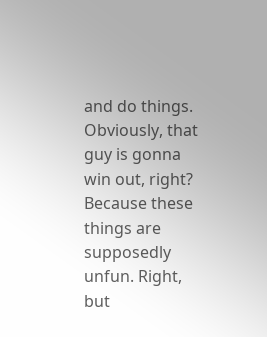and do things. Obviously, that guy is gonna win out, right? Because these things are supposedly unfun. Right, but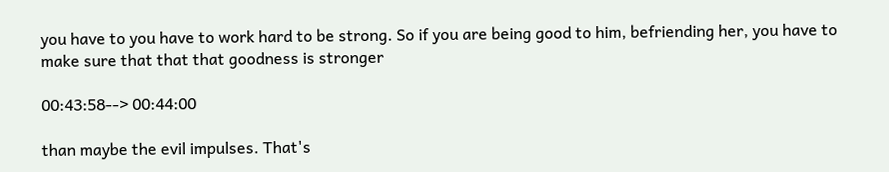you have to you have to work hard to be strong. So if you are being good to him, befriending her, you have to make sure that that that goodness is stronger

00:43:58--> 00:44:00

than maybe the evil impulses. That's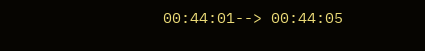00:44:01--> 00:44:05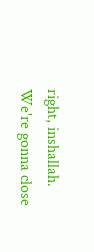right, inshallah. We're gonna close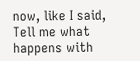now, like I said, Tell me what happens with